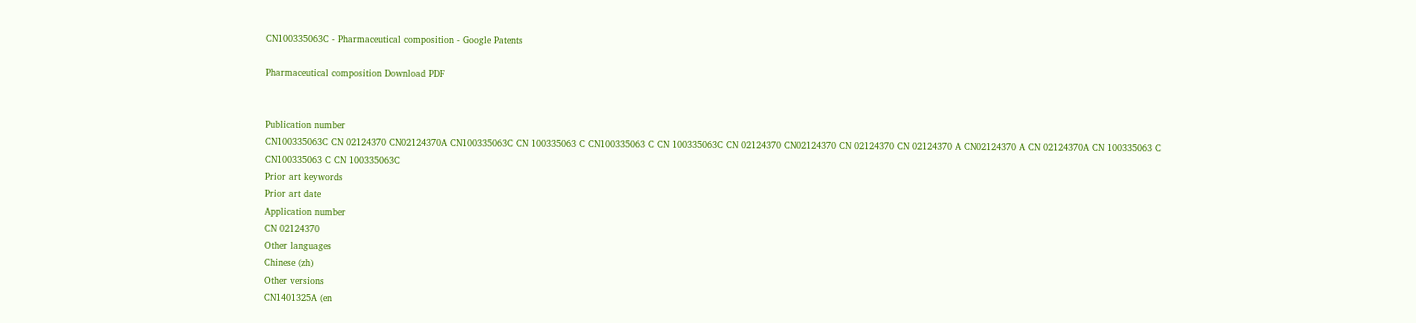CN100335063C - Pharmaceutical composition - Google Patents

Pharmaceutical composition Download PDF


Publication number
CN100335063C CN 02124370 CN02124370A CN100335063C CN 100335063 C CN100335063 C CN 100335063C CN 02124370 CN02124370 CN 02124370 CN 02124370 A CN02124370 A CN 02124370A CN 100335063 C CN100335063 C CN 100335063C
Prior art keywords
Prior art date
Application number
CN 02124370
Other languages
Chinese (zh)
Other versions
CN1401325A (en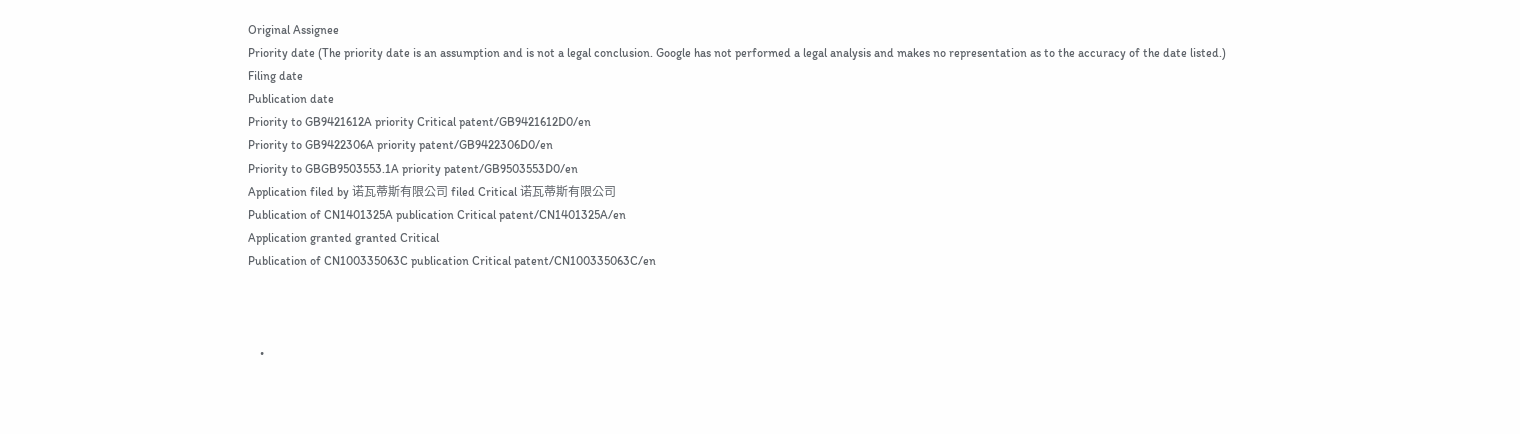Original Assignee
Priority date (The priority date is an assumption and is not a legal conclusion. Google has not performed a legal analysis and makes no representation as to the accuracy of the date listed.)
Filing date
Publication date
Priority to GB9421612A priority Critical patent/GB9421612D0/en
Priority to GB9422306A priority patent/GB9422306D0/en
Priority to GBGB9503553.1A priority patent/GB9503553D0/en
Application filed by 诺瓦蒂斯有限公司 filed Critical 诺瓦蒂斯有限公司
Publication of CN1401325A publication Critical patent/CN1401325A/en
Application granted granted Critical
Publication of CN100335063C publication Critical patent/CN100335063C/en



    •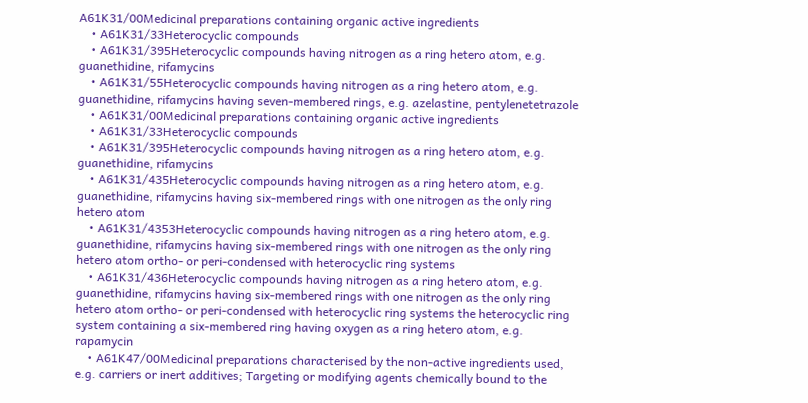A61K31/00Medicinal preparations containing organic active ingredients
    • A61K31/33Heterocyclic compounds
    • A61K31/395Heterocyclic compounds having nitrogen as a ring hetero atom, e.g. guanethidine, rifamycins
    • A61K31/55Heterocyclic compounds having nitrogen as a ring hetero atom, e.g. guanethidine, rifamycins having seven-membered rings, e.g. azelastine, pentylenetetrazole
    • A61K31/00Medicinal preparations containing organic active ingredients
    • A61K31/33Heterocyclic compounds
    • A61K31/395Heterocyclic compounds having nitrogen as a ring hetero atom, e.g. guanethidine, rifamycins
    • A61K31/435Heterocyclic compounds having nitrogen as a ring hetero atom, e.g. guanethidine, rifamycins having six-membered rings with one nitrogen as the only ring hetero atom
    • A61K31/4353Heterocyclic compounds having nitrogen as a ring hetero atom, e.g. guanethidine, rifamycins having six-membered rings with one nitrogen as the only ring hetero atom ortho- or peri-condensed with heterocyclic ring systems
    • A61K31/436Heterocyclic compounds having nitrogen as a ring hetero atom, e.g. guanethidine, rifamycins having six-membered rings with one nitrogen as the only ring hetero atom ortho- or peri-condensed with heterocyclic ring systems the heterocyclic ring system containing a six-membered ring having oxygen as a ring hetero atom, e.g. rapamycin
    • A61K47/00Medicinal preparations characterised by the non-active ingredients used, e.g. carriers or inert additives; Targeting or modifying agents chemically bound to the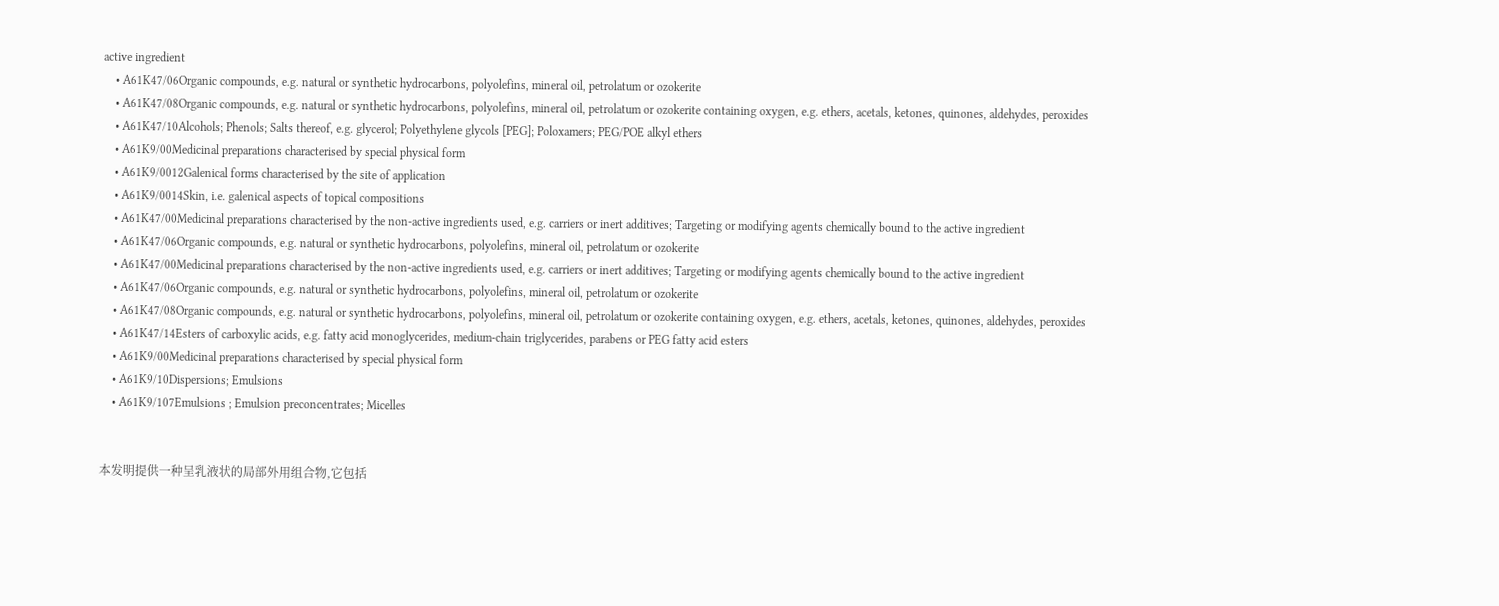active ingredient
    • A61K47/06Organic compounds, e.g. natural or synthetic hydrocarbons, polyolefins, mineral oil, petrolatum or ozokerite
    • A61K47/08Organic compounds, e.g. natural or synthetic hydrocarbons, polyolefins, mineral oil, petrolatum or ozokerite containing oxygen, e.g. ethers, acetals, ketones, quinones, aldehydes, peroxides
    • A61K47/10Alcohols; Phenols; Salts thereof, e.g. glycerol; Polyethylene glycols [PEG]; Poloxamers; PEG/POE alkyl ethers
    • A61K9/00Medicinal preparations characterised by special physical form
    • A61K9/0012Galenical forms characterised by the site of application
    • A61K9/0014Skin, i.e. galenical aspects of topical compositions
    • A61K47/00Medicinal preparations characterised by the non-active ingredients used, e.g. carriers or inert additives; Targeting or modifying agents chemically bound to the active ingredient
    • A61K47/06Organic compounds, e.g. natural or synthetic hydrocarbons, polyolefins, mineral oil, petrolatum or ozokerite
    • A61K47/00Medicinal preparations characterised by the non-active ingredients used, e.g. carriers or inert additives; Targeting or modifying agents chemically bound to the active ingredient
    • A61K47/06Organic compounds, e.g. natural or synthetic hydrocarbons, polyolefins, mineral oil, petrolatum or ozokerite
    • A61K47/08Organic compounds, e.g. natural or synthetic hydrocarbons, polyolefins, mineral oil, petrolatum or ozokerite containing oxygen, e.g. ethers, acetals, ketones, quinones, aldehydes, peroxides
    • A61K47/14Esters of carboxylic acids, e.g. fatty acid monoglycerides, medium-chain triglycerides, parabens or PEG fatty acid esters
    • A61K9/00Medicinal preparations characterised by special physical form
    • A61K9/10Dispersions; Emulsions
    • A61K9/107Emulsions ; Emulsion preconcentrates; Micelles


本发明提供一种呈乳液状的局部外用组合物,它包括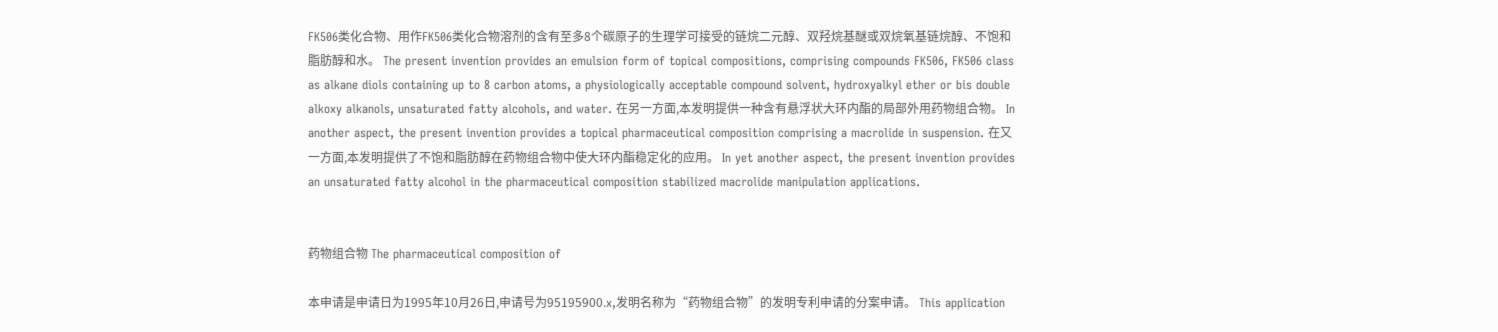FK506类化合物、用作FK506类化合物溶剂的含有至多8个碳原子的生理学可接受的链烷二元醇、双羟烷基醚或双烷氧基链烷醇、不饱和脂肪醇和水。 The present invention provides an emulsion form of topical compositions, comprising compounds FK506, FK506 class as alkane diols containing up to 8 carbon atoms, a physiologically acceptable compound solvent, hydroxyalkyl ether or bis double alkoxy alkanols, unsaturated fatty alcohols, and water. 在另一方面,本发明提供一种含有悬浮状大环内酯的局部外用药物组合物。 In another aspect, the present invention provides a topical pharmaceutical composition comprising a macrolide in suspension. 在又一方面,本发明提供了不饱和脂肪醇在药物组合物中使大环内酯稳定化的应用。 In yet another aspect, the present invention provides an unsaturated fatty alcohol in the pharmaceutical composition stabilized macrolide manipulation applications.


药物组合物 The pharmaceutical composition of

本申请是申请日为1995年10月26日,申请号为95195900.x,发明名称为“药物组合物”的发明专利申请的分案申请。 This application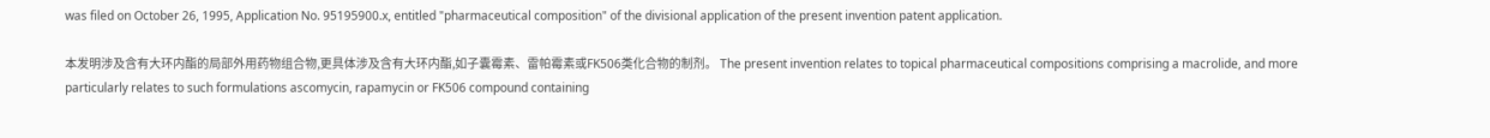was filed on October 26, 1995, Application No. 95195900.x, entitled "pharmaceutical composition" of the divisional application of the present invention patent application.

本发明涉及含有大环内酯的局部外用药物组合物,更具体涉及含有大环内酯,如子囊霉素、雷帕霉素或FK506类化合物的制剂。 The present invention relates to topical pharmaceutical compositions comprising a macrolide, and more particularly relates to such formulations ascomycin, rapamycin or FK506 compound containing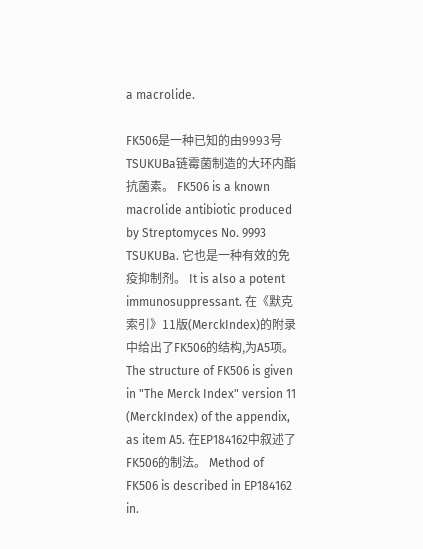a macrolide.

FK506是一种已知的由9993号TSUKUBa链霉菌制造的大环内酯抗菌素。 FK506 is a known macrolide antibiotic produced by Streptomyces No. 9993 TSUKUBa. 它也是一种有效的免疫抑制剂。 It is also a potent immunosuppressant. 在《默克索引》11版(MerckIndex)的附录中给出了FK506的结构,为A5项。 The structure of FK506 is given in "The Merck Index" version 11 (MerckIndex) of the appendix, as item A5. 在EP184162中叙述了FK506的制法。 Method of FK506 is described in EP184162 in.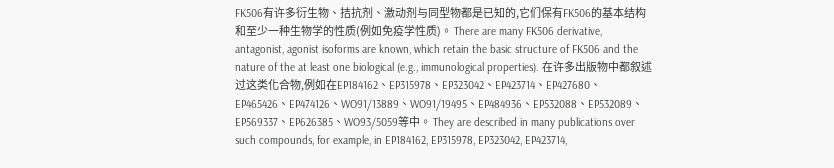FK506有许多衍生物、拮抗剂、激动剂与同型物都是已知的,它们保有FK506的基本结构和至少一种生物学的性质(例如免疫学性质)。 There are many FK506 derivative, antagonist, agonist isoforms are known, which retain the basic structure of FK506 and the nature of the at least one biological (e.g., immunological properties). 在许多出版物中都叙述过这类化合物,例如在EP184162、EP315978、EP323042、EP423714、EP427680、EP465426、EP474126、WO91/13889、WO91/19495、EP484936、EP532088、EP532089、EP569337、EP626385、WO93/5059等中。 They are described in many publications over such compounds, for example, in EP184162, EP315978, EP323042, EP423714,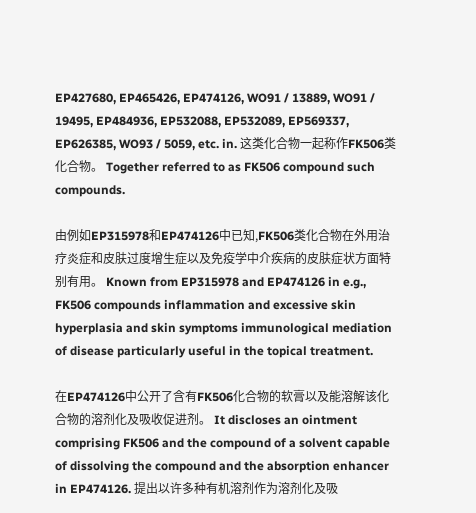EP427680, EP465426, EP474126, WO91 / 13889, WO91 / 19495, EP484936, EP532088, EP532089, EP569337, EP626385, WO93 / 5059, etc. in. 这类化合物一起称作FK506类化合物。 Together referred to as FK506 compound such compounds.

由例如EP315978和EP474126中已知,FK506类化合物在外用治疗炎症和皮肤过度增生症以及免疫学中介疾病的皮肤症状方面特别有用。 Known from EP315978 and EP474126 in e.g., FK506 compounds inflammation and excessive skin hyperplasia and skin symptoms immunological mediation of disease particularly useful in the topical treatment.

在EP474126中公开了含有FK506化合物的软膏以及能溶解该化合物的溶剂化及吸收促进剂。 It discloses an ointment comprising FK506 and the compound of a solvent capable of dissolving the compound and the absorption enhancer in EP474126. 提出以许多种有机溶剂作为溶剂化及吸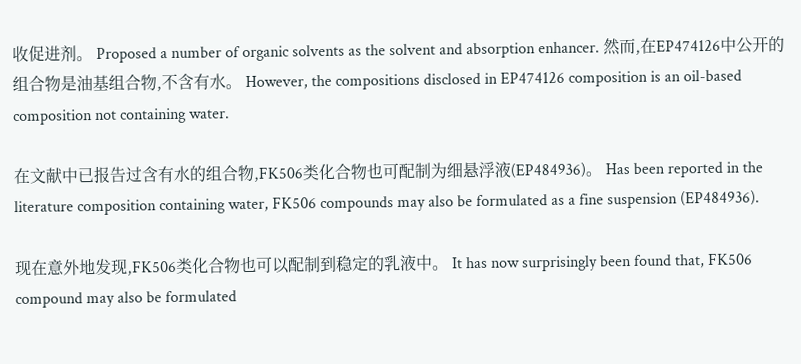收促进剂。 Proposed a number of organic solvents as the solvent and absorption enhancer. 然而,在EP474126中公开的组合物是油基组合物,不含有水。 However, the compositions disclosed in EP474126 composition is an oil-based composition not containing water.

在文献中已报告过含有水的组合物,FK506类化合物也可配制为细悬浮液(EP484936)。 Has been reported in the literature composition containing water, FK506 compounds may also be formulated as a fine suspension (EP484936).

现在意外地发现,FK506类化合物也可以配制到稳定的乳液中。 It has now surprisingly been found that, FK506 compound may also be formulated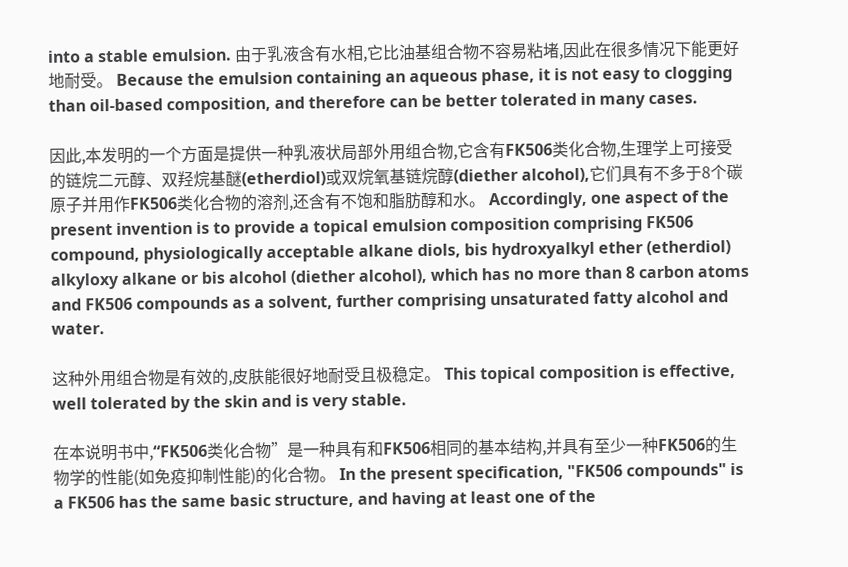into a stable emulsion. 由于乳液含有水相,它比油基组合物不容易粘堵,因此在很多情况下能更好地耐受。 Because the emulsion containing an aqueous phase, it is not easy to clogging than oil-based composition, and therefore can be better tolerated in many cases.

因此,本发明的一个方面是提供一种乳液状局部外用组合物,它含有FK506类化合物,生理学上可接受的链烷二元醇、双羟烷基醚(etherdiol)或双烷氧基链烷醇(diether alcohol),它们具有不多于8个碳原子并用作FK506类化合物的溶剂,还含有不饱和脂肪醇和水。 Accordingly, one aspect of the present invention is to provide a topical emulsion composition comprising FK506 compound, physiologically acceptable alkane diols, bis hydroxyalkyl ether (etherdiol) alkyloxy alkane or bis alcohol (diether alcohol), which has no more than 8 carbon atoms and FK506 compounds as a solvent, further comprising unsaturated fatty alcohol and water.

这种外用组合物是有效的,皮肤能很好地耐受且极稳定。 This topical composition is effective, well tolerated by the skin and is very stable.

在本说明书中,“FK506类化合物”是一种具有和FK506相同的基本结构,并具有至少一种FK506的生物学的性能(如免疫抑制性能)的化合物。 In the present specification, "FK506 compounds" is a FK506 has the same basic structure, and having at least one of the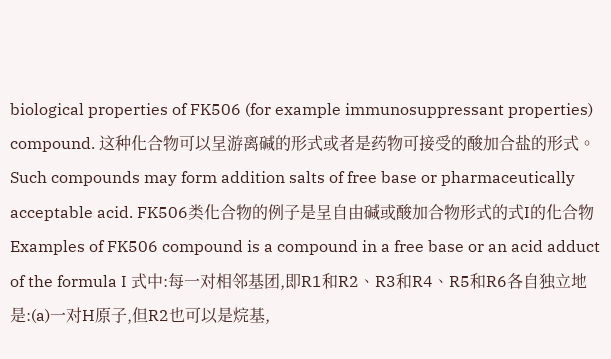biological properties of FK506 (for example immunosuppressant properties) compound. 这种化合物可以呈游离碱的形式或者是药物可接受的酸加合盐的形式。 Such compounds may form addition salts of free base or pharmaceutically acceptable acid. FK506类化合物的例子是呈自由碱或酸加合物形式的式I的化合物 Examples of FK506 compound is a compound in a free base or an acid adduct of the formula I 式中:每一对相邻基团,即R1和R2、R3和R4、R5和R6各自独立地是:(a)一对H原子,但R2也可以是烷基,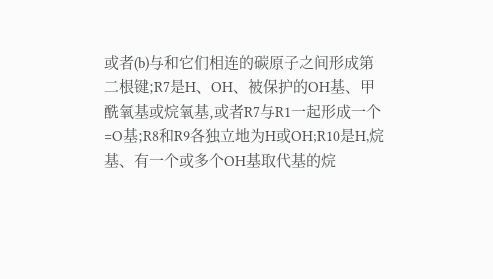或者(b)与和它们相连的碳原子之间形成第二根键;R7是H、OH、被保护的OH基、甲酰氧基或烷氧基,或者R7与R1一起形成一个=O基;R8和R9各独立地为H或OH;R10是H,烷基、有一个或多个OH基取代基的烷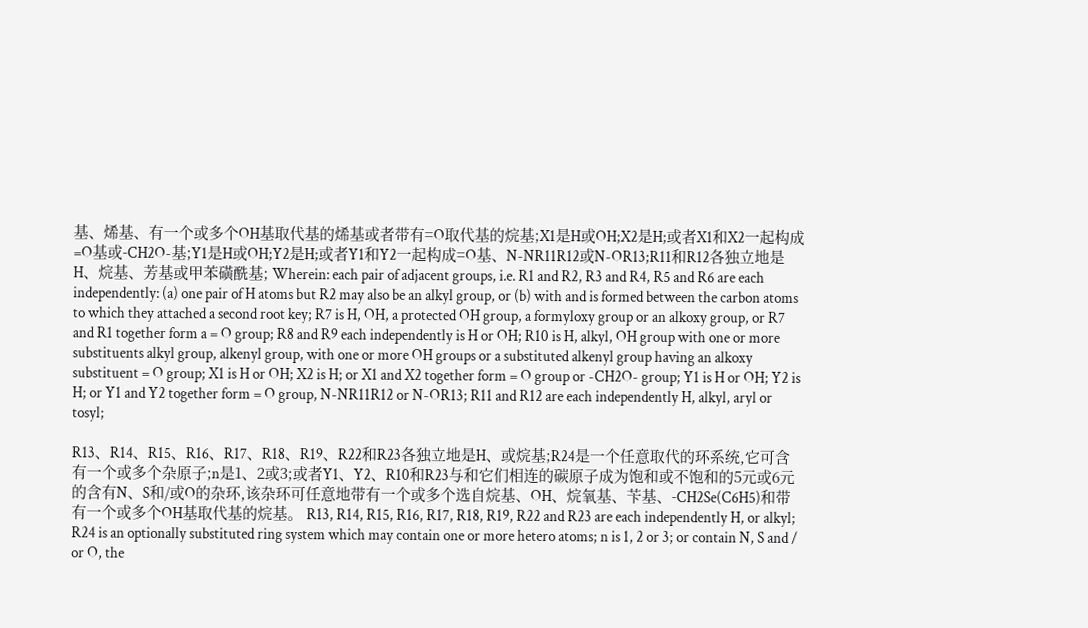基、烯基、有一个或多个OH基取代基的烯基或者带有=O取代基的烷基;X1是H或OH;X2是H;或者X1和X2一起构成=O基或-CH2O-基;Y1是H或OH;Y2是H;或者Y1和Y2一起构成=O基、N-NR11R12或N-OR13;R11和R12各独立地是H、烷基、芳基或甲苯磺酰基; Wherein: each pair of adjacent groups, i.e. R1 and R2, R3 and R4, R5 and R6 are each independently: (a) one pair of H atoms but R2 may also be an alkyl group, or (b) with and is formed between the carbon atoms to which they attached a second root key; R7 is H, OH, a protected OH group, a formyloxy group or an alkoxy group, or R7 and R1 together form a = O group; R8 and R9 each independently is H or OH; R10 is H, alkyl, OH group with one or more substituents alkyl group, alkenyl group, with one or more OH groups or a substituted alkenyl group having an alkoxy substituent = O group; X1 is H or OH; X2 is H; or X1 and X2 together form = O group or -CH2O- group; Y1 is H or OH; Y2 is H; or Y1 and Y2 together form = O group, N-NR11R12 or N-OR13; R11 and R12 are each independently H, alkyl, aryl or tosyl;

R13、R14、R15、R16、R17、R18、R19、R22和R23各独立地是H、或烷基;R24是一个任意取代的环系统,它可含有一个或多个杂原子;n是1、2或3;或者Y1、Y2、R10和R23与和它们相连的碳原子成为饱和或不饱和的5元或6元的含有N、S和/或O的杂环,该杂环可任意地带有一个或多个选自烷基、OH、烷氧基、苄基、-CH2Se(C6H5)和带有一个或多个OH基取代基的烷基。 R13, R14, R15, R16, R17, R18, R19, R22 and R23 are each independently H, or alkyl; R24 is an optionally substituted ring system which may contain one or more hetero atoms; n is 1, 2 or 3; or contain N, S and / or O, the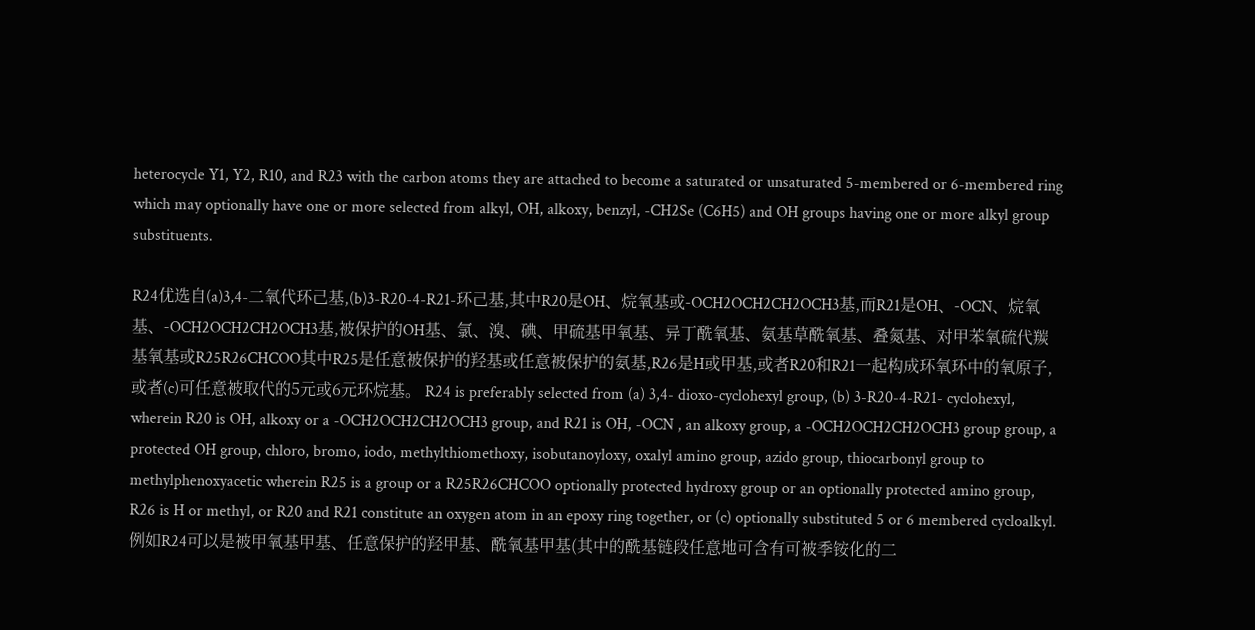heterocycle Y1, Y2, R10, and R23 with the carbon atoms they are attached to become a saturated or unsaturated 5-membered or 6-membered ring which may optionally have one or more selected from alkyl, OH, alkoxy, benzyl, -CH2Se (C6H5) and OH groups having one or more alkyl group substituents.

R24优选自(a)3,4-二氧代环己基,(b)3-R20-4-R21-环己基,其中R20是OH、烷氧基或-OCH2OCH2CH2OCH3基,而R21是OH、-OCN、烷氧基、-OCH2OCH2CH2OCH3基,被保护的OH基、氯、溴、碘、甲硫基甲氧基、异丁酰氧基、氨基草酰氧基、叠氮基、对甲苯氧硫代羰基氧基或R25R26CHCOO其中R25是任意被保护的羟基或任意被保护的氨基,R26是H或甲基,或者R20和R21一起构成环氧环中的氧原子,或者(c)可任意被取代的5元或6元环烷基。 R24 is preferably selected from (a) 3,4- dioxo-cyclohexyl group, (b) 3-R20-4-R21- cyclohexyl, wherein R20 is OH, alkoxy or a -OCH2OCH2CH2OCH3 group, and R21 is OH, -OCN , an alkoxy group, a -OCH2OCH2CH2OCH3 group group, a protected OH group, chloro, bromo, iodo, methylthiomethoxy, isobutanoyloxy, oxalyl amino group, azido group, thiocarbonyl group to methylphenoxyacetic wherein R25 is a group or a R25R26CHCOO optionally protected hydroxy group or an optionally protected amino group, R26 is H or methyl, or R20 and R21 constitute an oxygen atom in an epoxy ring together, or (c) optionally substituted 5 or 6 membered cycloalkyl. 例如R24可以是被甲氧基甲基、任意保护的羟甲基、酰氧基甲基(其中的酰基链段任意地可含有可被季铵化的二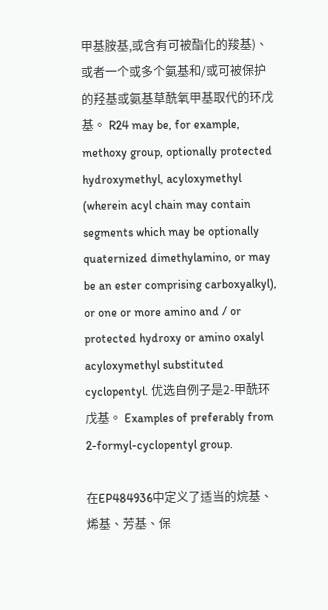甲基胺基,或含有可被酯化的羧基)、或者一个或多个氨基和/或可被保护的羟基或氨基草酰氧甲基取代的环戊基。 R24 may be, for example, methoxy group, optionally protected hydroxymethyl, acyloxymethyl (wherein acyl chain may contain segments which may be optionally quaternized dimethylamino, or may be an ester comprising carboxyalkyl), or one or more amino and / or protected hydroxy or amino oxalyl acyloxymethyl substituted cyclopentyl. 优选自例子是2-甲酰环戊基。 Examples of preferably from 2-formyl-cyclopentyl group.

在EP484936中定义了适当的烷基、烯基、芳基、保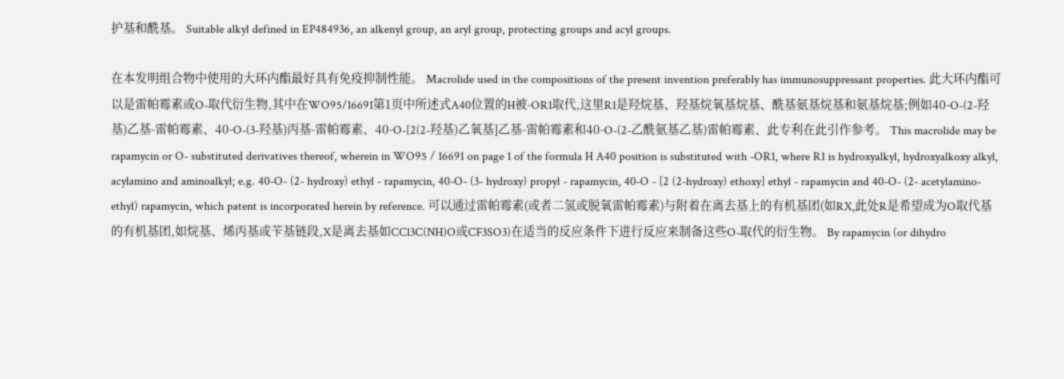护基和酰基。 Suitable alkyl defined in EP484936, an alkenyl group, an aryl group, protecting groups and acyl groups.

在本发明组合物中使用的大环内酯最好具有免疫抑制性能。 Macrolide used in the compositions of the present invention preferably has immunosuppressant properties. 此大环内酯可以是雷帕霉素或O-取代衍生物,其中在WO95/16691第1页中所述式A40位置的H被-OR1取代,这里R1是羟烷基、羟基烷氧基烷基、酰基氨基烷基和氨基烷基;例如40-O-(2-羟基)乙基-雷帕霉素、40-O-(3-羟基)丙基-雷帕霉素、40-O-[2(2-羟基)乙氧基]乙基-雷帕霉素和40-O-(2-乙酰氨基乙基)雷帕霉素、此专利在此引作参考。 This macrolide may be rapamycin or O- substituted derivatives thereof, wherein in WO95 / 16691 on page 1 of the formula H A40 position is substituted with -OR1, where R1 is hydroxyalkyl, hydroxyalkoxy alkyl, acylamino and aminoalkyl; e.g. 40-O- (2- hydroxy) ethyl - rapamycin, 40-O- (3- hydroxy) propyl - rapamycin, 40-O - [2 (2-hydroxy) ethoxy] ethyl - rapamycin and 40-O- (2- acetylamino-ethyl) rapamycin, which patent is incorporated herein by reference. 可以通过雷帕霉素(或者二氢或脱氧雷帕霉素)与附着在离去基上的有机基团(如RX,此处R是希望成为O取代基的有机基团,如烷基、烯丙基或苄基链段,X是离去基如CCl3C(NH)O或CF3SO3)在适当的反应条件下进行反应来制备这些O-取代的衍生物。 By rapamycin (or dihydro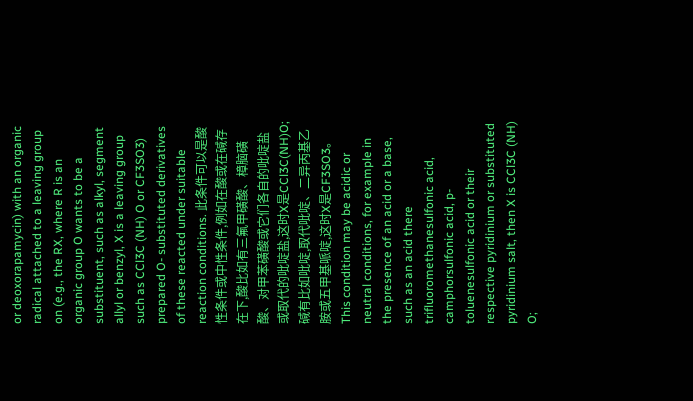or deoxorapamycin) with an organic radical attached to a leaving group on (e.g., the RX, where R is an organic group O wants to be a substituent, such as alkyl, segment allyl or benzyl, X is a leaving group such as CCl3C (NH) O or CF3SO3) prepared O- substituted derivatives of these reacted under suitable reaction conditions. 此条件可以是酸性条件或中性条件,例如在酸或在碱存在下,酸比如有三氟甲磺酸、樟脑磺酸、对甲苯磺酸或它们各自的吡啶盐或取代的吡啶盐,这时X是CCl3C(NH)O;碱有比如吡啶,取代吡啶、二异丙基乙胺或五甲基哌啶,这时X是CF3SO3。 This condition may be acidic or neutral conditions, for example in the presence of an acid or a base, such as an acid there trifluoromethanesulfonic acid, camphorsulfonic acid, p-toluenesulfonic acid or their respective pyridinium or substituted pyridinium salt, then X is CCl3C (NH) O;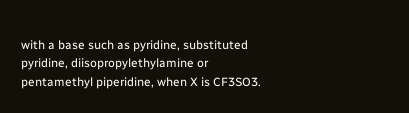with a base such as pyridine, substituted pyridine, diisopropylethylamine or pentamethyl piperidine, when X is CF3SO3.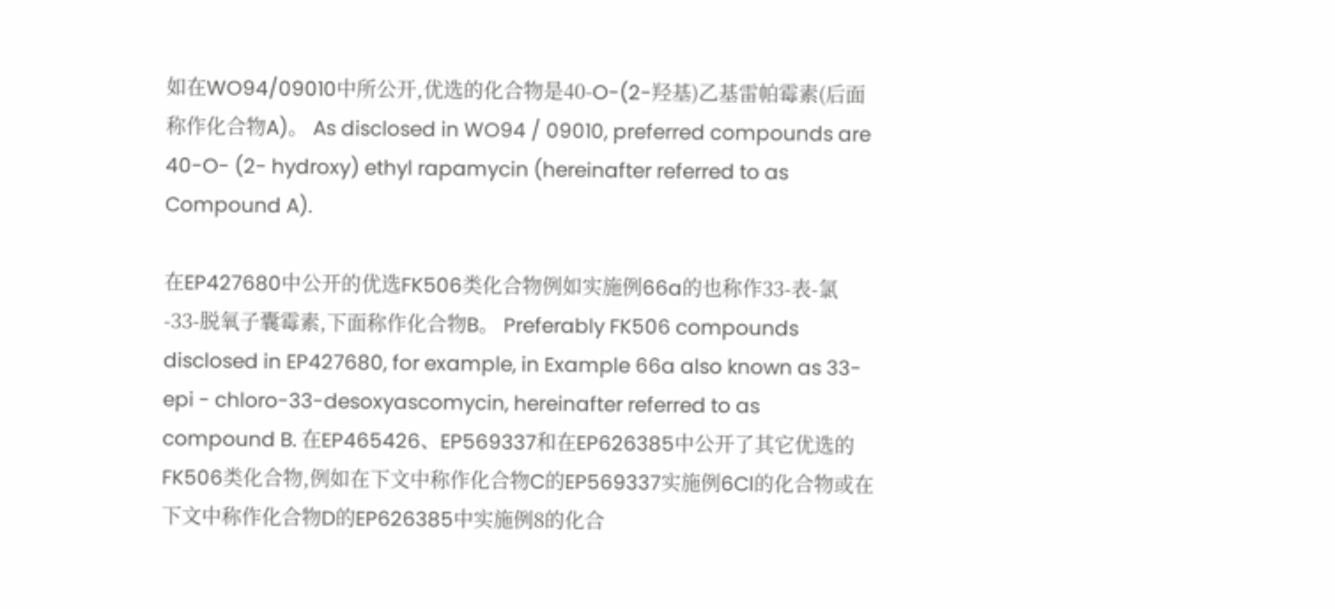如在WO94/09010中所公开,优选的化合物是40-O-(2-羟基)乙基雷帕霉素(后面称作化合物A)。 As disclosed in WO94 / 09010, preferred compounds are 40-O- (2- hydroxy) ethyl rapamycin (hereinafter referred to as Compound A).

在EP427680中公开的优选FK506类化合物例如实施例66a的也称作33-表-氯-33-脱氧子囊霉素,下面称作化合物B。 Preferably FK506 compounds disclosed in EP427680, for example, in Example 66a also known as 33-epi - chloro-33-desoxyascomycin, hereinafter referred to as compound B. 在EP465426、EP569337和在EP626385中公开了其它优选的FK506类化合物,例如在下文中称作化合物C的EP569337实施例6Cl的化合物或在下文中称作化合物D的EP626385中实施例8的化合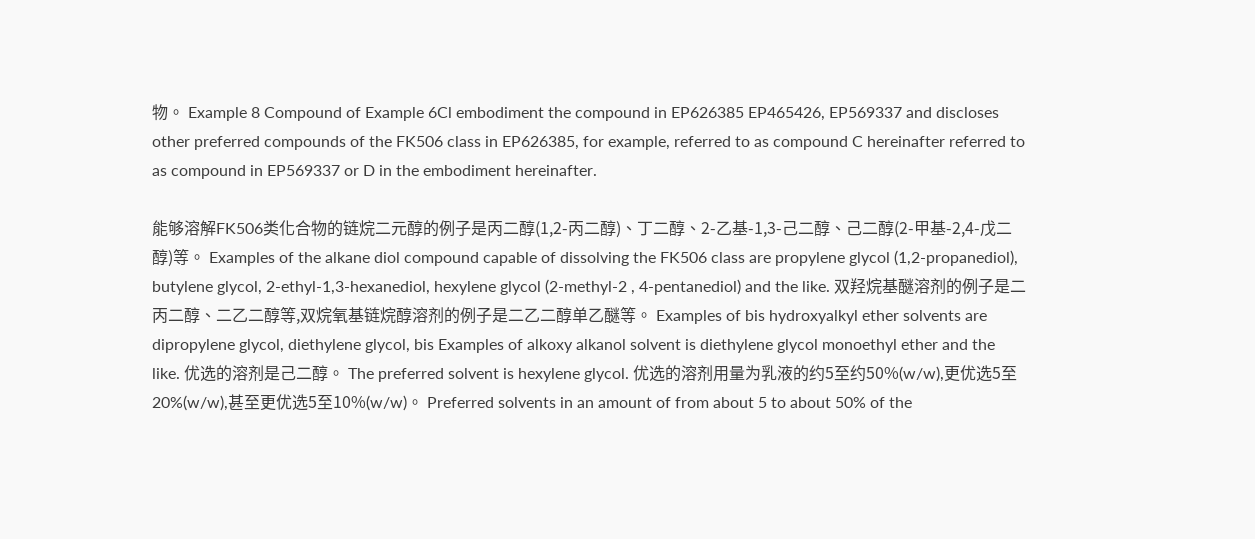物。 Example 8 Compound of Example 6Cl embodiment the compound in EP626385 EP465426, EP569337 and discloses other preferred compounds of the FK506 class in EP626385, for example, referred to as compound C hereinafter referred to as compound in EP569337 or D in the embodiment hereinafter.

能够溶解FK506类化合物的链烷二元醇的例子是丙二醇(1,2-丙二醇)、丁二醇、2-乙基-1,3-己二醇、己二醇(2-甲基-2,4-戊二醇)等。 Examples of the alkane diol compound capable of dissolving the FK506 class are propylene glycol (1,2-propanediol), butylene glycol, 2-ethyl-1,3-hexanediol, hexylene glycol (2-methyl-2 , 4-pentanediol) and the like. 双羟烷基醚溶剂的例子是二丙二醇、二乙二醇等,双烷氧基链烷醇溶剂的例子是二乙二醇单乙醚等。 Examples of bis hydroxyalkyl ether solvents are dipropylene glycol, diethylene glycol, bis Examples of alkoxy alkanol solvent is diethylene glycol monoethyl ether and the like. 优选的溶剂是己二醇。 The preferred solvent is hexylene glycol. 优选的溶剂用量为乳液的约5至约50%(w/w),更优选5至20%(w/w),甚至更优选5至10%(w/w)。 Preferred solvents in an amount of from about 5 to about 50% of the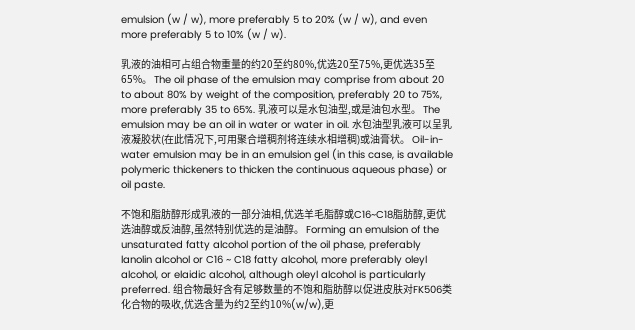emulsion (w / w), more preferably 5 to 20% (w / w), and even more preferably 5 to 10% (w / w).

乳液的油相可占组合物重量的约20至约80%,优选20至75%,更优选35至65%。 The oil phase of the emulsion may comprise from about 20 to about 80% by weight of the composition, preferably 20 to 75%, more preferably 35 to 65%. 乳液可以是水包油型,或是油包水型。 The emulsion may be an oil in water or water in oil. 水包油型乳液可以呈乳液凝胶状(在此情况下,可用聚合增稠剂将连续水相增稠)或油膏状。 Oil-in-water emulsion may be in an emulsion gel (in this case, is available polymeric thickeners to thicken the continuous aqueous phase) or oil paste.

不饱和脂肪醇形成乳液的一部分油相,优选羊毛脂醇或C16~C18脂肪醇,更优选油醇或反油醇,虽然特别优选的是油醇。 Forming an emulsion of the unsaturated fatty alcohol portion of the oil phase, preferably lanolin alcohol or C16 ~ C18 fatty alcohol, more preferably oleyl alcohol, or elaidic alcohol, although oleyl alcohol is particularly preferred. 组合物最好含有足够数量的不饱和脂肪醇以促进皮肤对FK506类化合物的吸收,优选含量为约2至约10%(w/w),更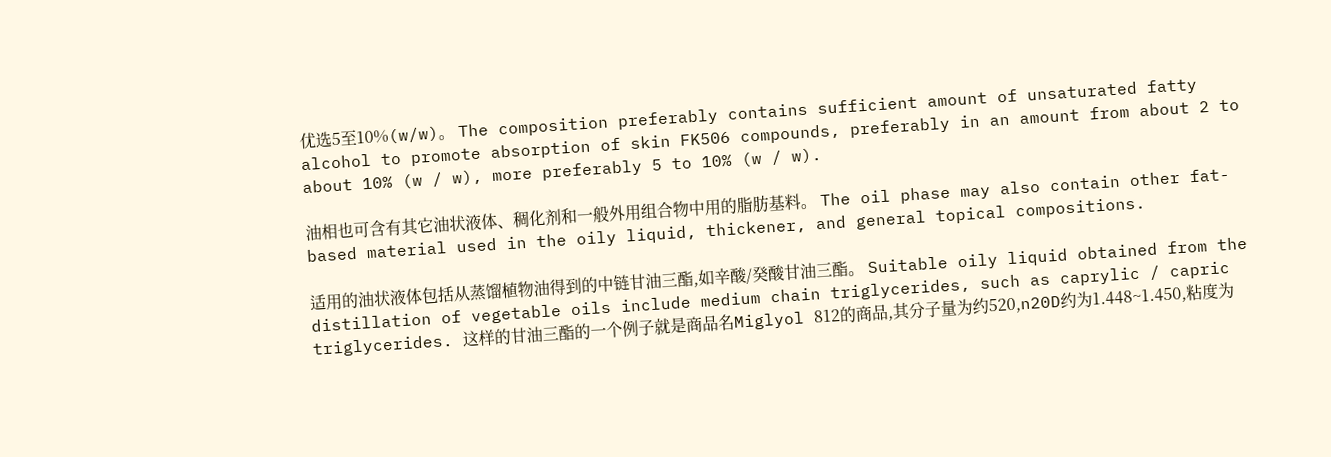优选5至10%(w/w)。 The composition preferably contains sufficient amount of unsaturated fatty alcohol to promote absorption of skin FK506 compounds, preferably in an amount from about 2 to about 10% (w / w), more preferably 5 to 10% (w / w).

油相也可含有其它油状液体、稠化剂和一般外用组合物中用的脂肪基料。 The oil phase may also contain other fat-based material used in the oily liquid, thickener, and general topical compositions.

适用的油状液体包括从蒸馏植物油得到的中链甘油三酯,如辛酸/癸酸甘油三酯。 Suitable oily liquid obtained from the distillation of vegetable oils include medium chain triglycerides, such as caprylic / capric triglycerides. 这样的甘油三酯的一个例子就是商品名Miglyol 812的商品,其分子量为约520,n20D约为1.448~1.450,粘度为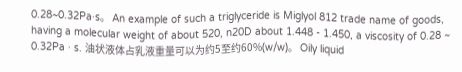0.28~0.32Pa·s。 An example of such a triglyceride is Miglyol 812 trade name of goods, having a molecular weight of about 520, n20D about 1.448 - 1.450, a viscosity of 0.28 ~ 0.32Pa · s. 油状液体占乳液重量可以为约5至约60%(w/w)。 Oily liquid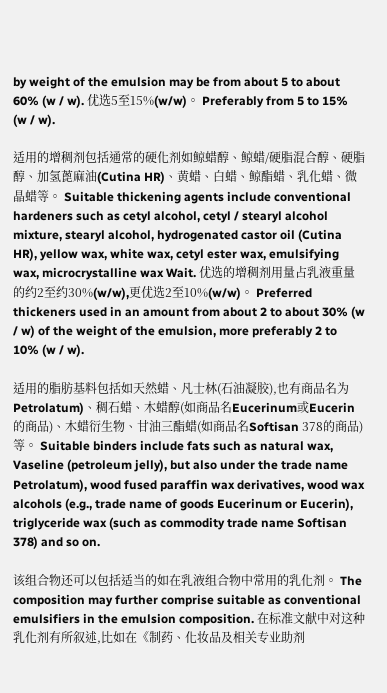by weight of the emulsion may be from about 5 to about 60% (w / w). 优选5至15%(w/w)。 Preferably from 5 to 15% (w / w).

适用的增稠剂包括通常的硬化剂如鲸蜡醇、鲸蜡/硬脂混合醇、硬脂醇、加氢蓖麻油(Cutina HR)、黄蜡、白蜡、鲸酯蜡、乳化蜡、微晶蜡等。 Suitable thickening agents include conventional hardeners such as cetyl alcohol, cetyl / stearyl alcohol mixture, stearyl alcohol, hydrogenated castor oil (Cutina HR), yellow wax, white wax, cetyl ester wax, emulsifying wax, microcrystalline wax Wait. 优选的增稠剂用量占乳液重量的约2至约30%(w/w),更优选2至10%(w/w)。 Preferred thickeners used in an amount from about 2 to about 30% (w / w) of the weight of the emulsion, more preferably 2 to 10% (w / w).

适用的脂肪基料包括如天然蜡、凡士林(石油凝胶),也有商品名为Petrolatum)、稠石蜡、木蜡醇(如商品名Eucerinum或Eucerin的商品)、木蜡衍生物、甘油三酯蜡(如商品名Softisan 378的商品)等。 Suitable binders include fats such as natural wax, Vaseline (petroleum jelly), but also under the trade name Petrolatum), wood fused paraffin wax derivatives, wood wax alcohols (e.g., trade name of goods Eucerinum or Eucerin), triglyceride wax (such as commodity trade name Softisan 378) and so on.

该组合物还可以包括适当的如在乳液组合物中常用的乳化剂。 The composition may further comprise suitable as conventional emulsifiers in the emulsion composition. 在标准文献中对这种乳化剂有所叙述,比如在《制药、化妆品及相关专业助剂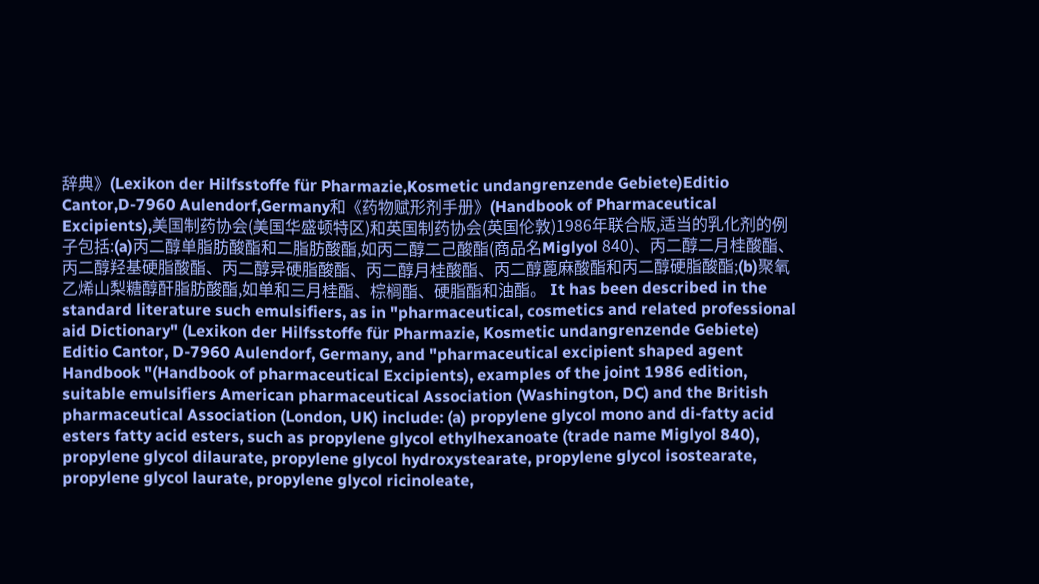辞典》(Lexikon der Hilfsstoffe für Pharmazie,Kosmetic undangrenzende Gebiete)Editio Cantor,D-7960 Aulendorf,Germany和《药物赋形剂手册》(Handbook of Pharmaceutical Excipients),美国制药协会(美国华盛顿特区)和英国制药协会(英国伦敦)1986年联合版,适当的乳化剂的例子包括:(a)丙二醇单脂肪酸酯和二脂肪酸酯,如丙二醇二己酸酯(商品名Miglyol 840)、丙二醇二月桂酸酯、丙二醇羟基硬脂酸酯、丙二醇异硬脂酸酯、丙二醇月桂酸酯、丙二醇蓖麻酸酯和丙二醇硬脂酸酯;(b)聚氧乙烯山梨糖醇酐脂肪酸酯,如单和三月桂酯、棕榈酯、硬脂酯和油酯。 It has been described in the standard literature such emulsifiers, as in "pharmaceutical, cosmetics and related professional aid Dictionary" (Lexikon der Hilfsstoffe für Pharmazie, Kosmetic undangrenzende Gebiete) Editio Cantor, D-7960 Aulendorf, Germany, and "pharmaceutical excipient shaped agent Handbook "(Handbook of pharmaceutical Excipients), examples of the joint 1986 edition, suitable emulsifiers American pharmaceutical Association (Washington, DC) and the British pharmaceutical Association (London, UK) include: (a) propylene glycol mono and di-fatty acid esters fatty acid esters, such as propylene glycol ethylhexanoate (trade name Miglyol 840), propylene glycol dilaurate, propylene glycol hydroxystearate, propylene glycol isostearate, propylene glycol laurate, propylene glycol ricinoleate,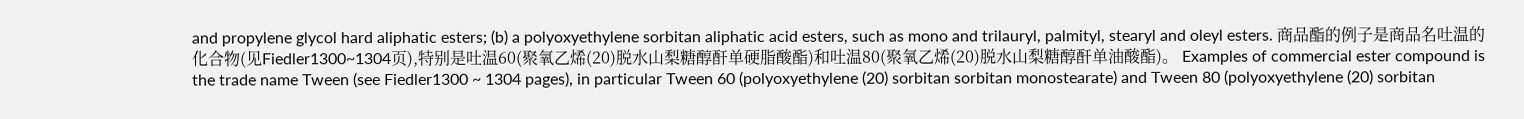and propylene glycol hard aliphatic esters; (b) a polyoxyethylene sorbitan aliphatic acid esters, such as mono and trilauryl, palmityl, stearyl and oleyl esters. 商品酯的例子是商品名吐温的化合物(见Fiedler1300~1304页),特别是吐温60(聚氧乙烯(20)脱水山梨糖醇酐单硬脂酸酯)和吐温80(聚氧乙烯(20)脱水山梨糖醇酐单油酸酯)。 Examples of commercial ester compound is the trade name Tween (see Fiedler1300 ~ 1304 pages), in particular Tween 60 (polyoxyethylene (20) sorbitan sorbitan monostearate) and Tween 80 (polyoxyethylene (20) sorbitan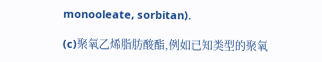monooleate, sorbitan).

(c)聚氧乙烯脂肪酸酯,例如已知类型的聚氧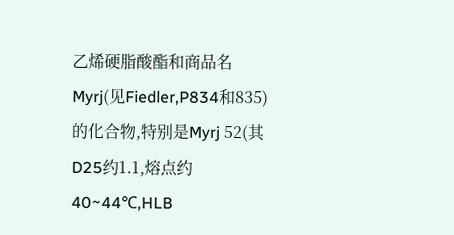乙烯硬脂酸酯和商品名Myrj(见Fiedler,P834和835)的化合物,特别是Myrj 52(其D25约1.1,熔点约40~44℃,HLB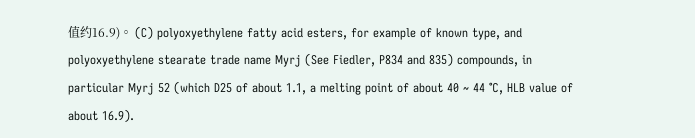值约16.9)。 (C) polyoxyethylene fatty acid esters, for example of known type, and polyoxyethylene stearate trade name Myrj (See Fiedler, P834 and 835) compounds, in particular Myrj 52 (which D25 of about 1.1, a melting point of about 40 ~ 44 ℃, HLB value of about 16.9).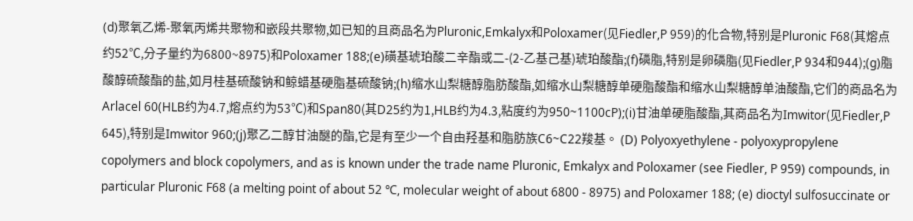(d)聚氧乙烯-聚氧丙烯共聚物和嵌段共聚物,如已知的且商品名为Pluronic,Emkalyx和Poloxamer(见Fiedler,P 959)的化合物,特别是Pluronic F68(其熔点约52℃,分子量约为6800~8975)和Poloxamer 188;(e)磺基琥珀酸二辛酯或二-(2-乙基己基)琥珀酸酯;(f)磷脂,特别是卵磷脂(见Fiedler,P 934和944);(g)脂酸醇硫酸酯的盐,如月桂基硫酸钠和鲸蜡基硬脂基硫酸钠;(h)缩水山梨糖醇脂肪酸酯,如缩水山梨糖醇单硬脂酸酯和缩水山梨糖醇单油酸酯,它们的商品名为Arlacel 60(HLB约为4.7,熔点约为53℃)和Span80(其D25约为1,HLB约为4.3,粘度约为950~1100cP);(i)甘油单硬脂酸酯,其商品名为Imwitor(见Fiedler,P 645),特别是Imwitor 960;(j)聚乙二醇甘油醚的酯,它是有至少一个自由羟基和脂肪族C6~C22羧基。 (D) Polyoxyethylene - polyoxypropylene copolymers and block copolymers, and as is known under the trade name Pluronic, Emkalyx and Poloxamer (see Fiedler, P 959) compounds, in particular Pluronic F68 (a melting point of about 52 ℃, molecular weight of about 6800 - 8975) and Poloxamer 188; (e) dioctyl sulfosuccinate or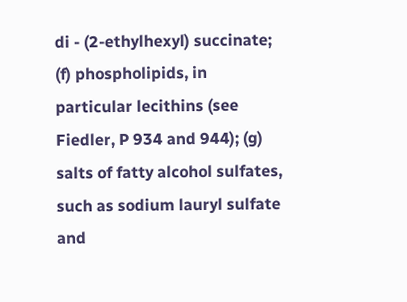di - (2-ethylhexyl) succinate; (f) phospholipids, in particular lecithins (see Fiedler, P 934 and 944); (g) salts of fatty alcohol sulfates, such as sodium lauryl sulfate and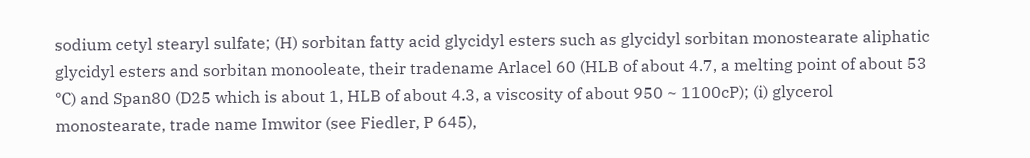sodium cetyl stearyl sulfate; (H) sorbitan fatty acid glycidyl esters such as glycidyl sorbitan monostearate aliphatic glycidyl esters and sorbitan monooleate, their tradename Arlacel 60 (HLB of about 4.7, a melting point of about 53 ℃) and Span80 (D25 which is about 1, HLB of about 4.3, a viscosity of about 950 ~ 1100cP); (i) glycerol monostearate, trade name Imwitor (see Fiedler, P 645),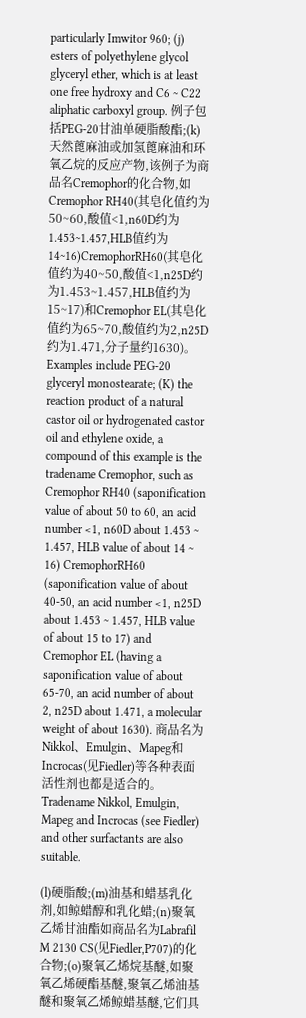particularly Imwitor 960; (j) esters of polyethylene glycol glyceryl ether, which is at least one free hydroxy and C6 ~ C22 aliphatic carboxyl group. 例子包括PEG-20甘油单硬脂酸酯;(k)天然蓖麻油或加氢蓖麻油和环氧乙烷的反应产物,该例子为商品名Cremophor的化合物,如Cremophor RH40(其皂化值约为50~60,酸值<1,n60D约为1.453~1.457,HLB值约为14~16)CremophorRH60(其皂化值约为40~50,酸值<1,n25D约为1.453~1.457,HLB值约为15~17)和Cremophor EL(其皂化值约为65~70,酸值约为2,n25D约为1.471,分子量约1630)。 Examples include PEG-20 glyceryl monostearate; (K) the reaction product of a natural castor oil or hydrogenated castor oil and ethylene oxide, a compound of this example is the tradename Cremophor, such as Cremophor RH40 (saponification value of about 50 to 60, an acid number <1, n60D about 1.453 ~ 1.457, HLB value of about 14 ~ 16) CremophorRH60 (saponification value of about 40-50, an acid number <1, n25D about 1.453 ~ 1.457, HLB value of about 15 to 17) and Cremophor EL (having a saponification value of about 65-70, an acid number of about 2, n25D about 1.471, a molecular weight of about 1630). 商品名为Nikkol、Emulgin、Mapeg和Incrocas(见Fiedler)等各种表面活性剂也都是适合的。 Tradename Nikkol, Emulgin, Mapeg and Incrocas (see Fiedler) and other surfactants are also suitable.

(l)硬脂酸;(m)油基和蜡基乳化剂,如鲸蜡醇和乳化蜡;(n)聚氧乙烯甘油酯如商品名为Labrafil M 2130 CS(见Fiedler,P707)的化合物;(o)聚氧乙烯烷基醚,如聚氧乙烯硬酯基醚,聚氧乙烯油基醚和聚氧乙烯鲸蜡基醚,它们具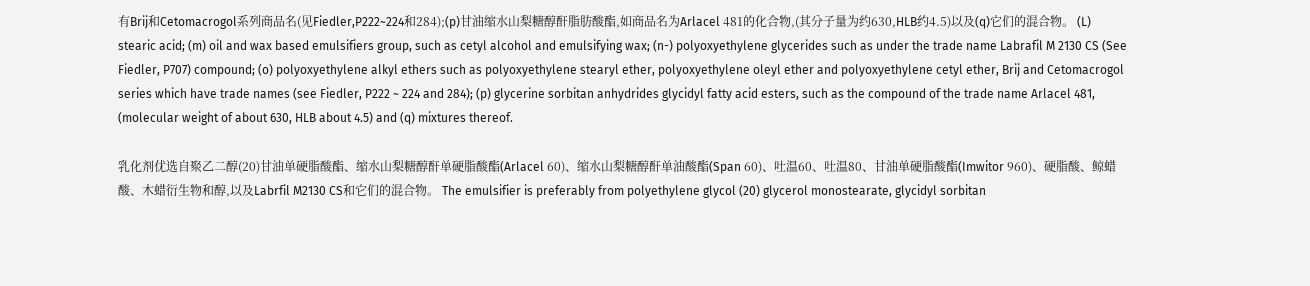有Brij和Cetomacrogol系列商品名(见Fiedler,P222~224和284);(p)甘油缩水山梨糖醇酐脂肪酸酯,如商品名为Arlacel 481的化合物,(其分子量为约630,HLB约4.5)以及(q)它们的混合物。 (L) stearic acid; (m) oil and wax based emulsifiers group, such as cetyl alcohol and emulsifying wax; (n-) polyoxyethylene glycerides such as under the trade name Labrafil M 2130 CS (See Fiedler, P707) compound; (o) polyoxyethylene alkyl ethers such as polyoxyethylene stearyl ether, polyoxyethylene oleyl ether and polyoxyethylene cetyl ether, Brij and Cetomacrogol series which have trade names (see Fiedler, P222 ~ 224 and 284); (p) glycerine sorbitan anhydrides glycidyl fatty acid esters, such as the compound of the trade name Arlacel 481, (molecular weight of about 630, HLB about 4.5) and (q) mixtures thereof.

乳化剂优选自聚乙二醇(20)甘油单硬脂酸酯、缩水山梨糖醇酐单硬脂酸酯(Arlacel 60)、缩水山梨糖醇酐单油酸酯(Span 60)、吐温60、吐温80、甘油单硬脂酸酯(Imwitor 960)、硬脂酸、鲸蜡酸、木蜡衍生物和醇,以及Labrfil M2130 CS和它们的混合物。 The emulsifier is preferably from polyethylene glycol (20) glycerol monostearate, glycidyl sorbitan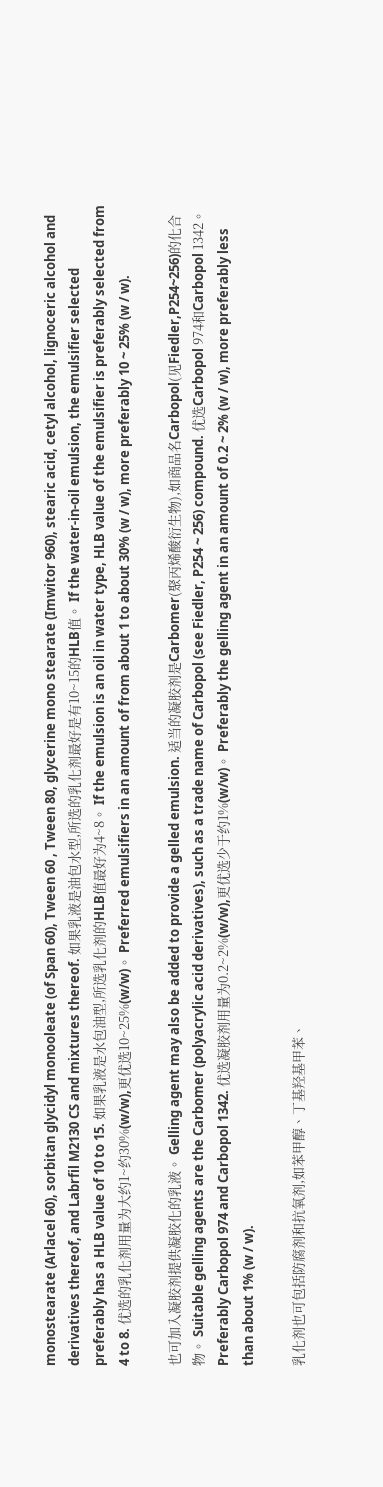monostearate (Arlacel 60), sorbitan glycidyl monooleate (of Span 60), Tween 60 , Tween 80, glycerine mono stearate (Imwitor 960), stearic acid, cetyl alcohol, lignoceric alcohol and derivatives thereof, and Labrfil M2130 CS and mixtures thereof. 如果乳液是油包水型,所选的乳化剂最好是有10~15的HLB值。 If the water-in-oil emulsion, the emulsifier selected preferably has a HLB value of 10 to 15. 如果乳液是水包油型,所选乳化剂的HLB值最好为4~8。 If the emulsion is an oil in water type, HLB value of the emulsifier is preferably selected from 4 to 8. 优选的乳化剂用量为大约1~约30%(w/w),更优选10~25%(w/w)。 Preferred emulsifiers in an amount of from about 1 to about 30% (w / w), more preferably 10 ~ 25% (w / w).

也可加入凝胶剂提供凝胶化的乳液。 Gelling agent may also be added to provide a gelled emulsion. 适当的凝胶剂是Carbomer(聚丙烯酸衍生物),如商品名Carbopol(见Fiedler,P254~256)的化合物。 Suitable gelling agents are the Carbomer (polyacrylic acid derivatives), such as a trade name of Carbopol (see Fiedler, P254 ~ 256) compound. 优选Carbopol 974和Carbopol 1342。 Preferably Carbopol 974 and Carbopol 1342. 优选凝胶剂用量为0.2~2%(w/w),更优选少于约1%(w/w)。 Preferably the gelling agent in an amount of 0.2 ~ 2% (w / w), more preferably less than about 1% (w / w).

乳化剂也可包括防腐剂和抗氧剂,如苯甲醇、丁基羟基甲苯、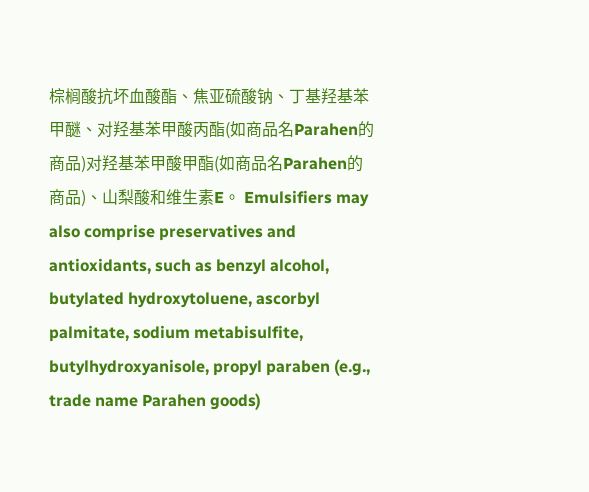棕榈酸抗坏血酸酯、焦亚硫酸钠、丁基羟基苯甲醚、对羟基苯甲酸丙酯(如商品名Parahen的商品)对羟基苯甲酸甲酯(如商品名Parahen的商品)、山梨酸和维生素E。 Emulsifiers may also comprise preservatives and antioxidants, such as benzyl alcohol, butylated hydroxytoluene, ascorbyl palmitate, sodium metabisulfite, butylhydroxyanisole, propyl paraben (e.g., trade name Parahen goods)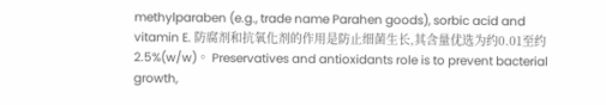methylparaben (e.g., trade name Parahen goods), sorbic acid and vitamin E. 防腐剂和抗氧化剂的作用是防止细菌生长,其含量优选为约0.01至约2.5%(w/w)。 Preservatives and antioxidants role is to prevent bacterial growth,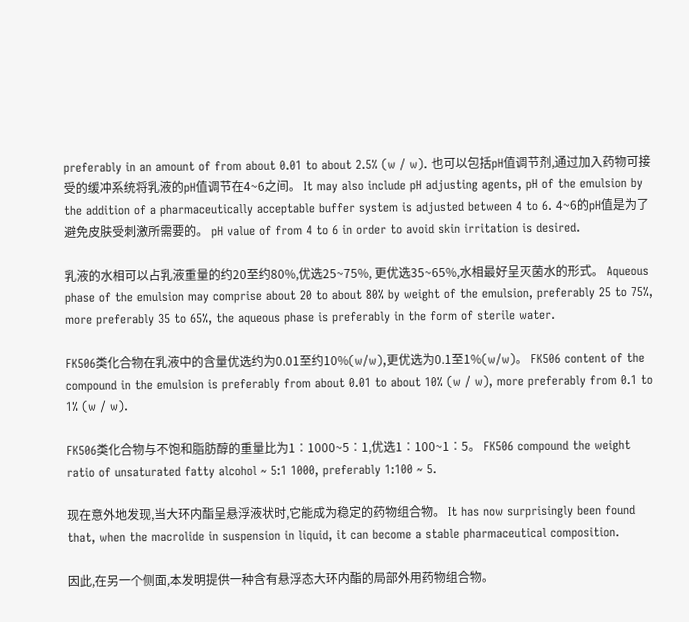preferably in an amount of from about 0.01 to about 2.5% (w / w). 也可以包括pH值调节剂,通过加入药物可接受的缓冲系统将乳液的pH值调节在4~6之间。 It may also include pH adjusting agents, pH of the emulsion by the addition of a pharmaceutically acceptable buffer system is adjusted between 4 to 6. 4~6的pH值是为了避免皮肤受刺激所需要的。 pH value of from 4 to 6 in order to avoid skin irritation is desired.

乳液的水相可以占乳液重量的约20至约80%,优选25~75%, 更优选35~65%,水相最好呈灭菌水的形式。 Aqueous phase of the emulsion may comprise about 20 to about 80% by weight of the emulsion, preferably 25 to 75%, more preferably 35 to 65%, the aqueous phase is preferably in the form of sterile water.

FK506类化合物在乳液中的含量优选约为0.01至约10%(w/w),更优选为0.1至1%(w/w)。 FK506 content of the compound in the emulsion is preferably from about 0.01 to about 10% (w / w), more preferably from 0.1 to 1% (w / w).

FK506类化合物与不饱和脂肪醇的重量比为1∶1000~5∶1,优选1∶100~1∶5。 FK506 compound the weight ratio of unsaturated fatty alcohol ~ 5:1 1000, preferably 1:100 ~ 5.

现在意外地发现,当大环内酯呈悬浮液状时,它能成为稳定的药物组合物。 It has now surprisingly been found that, when the macrolide in suspension in liquid, it can become a stable pharmaceutical composition.

因此,在另一个侧面,本发明提供一种含有悬浮态大环内酯的局部外用药物组合物。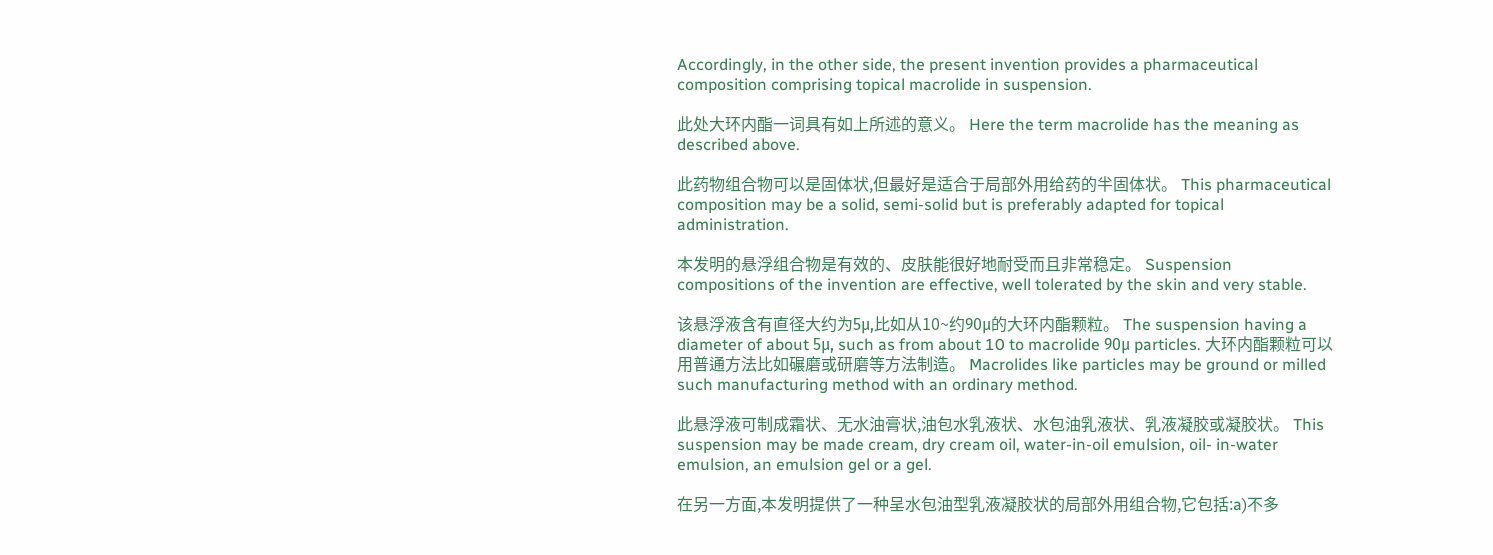Accordingly, in the other side, the present invention provides a pharmaceutical composition comprising topical macrolide in suspension.

此处大环内酯一词具有如上所述的意义。 Here the term macrolide has the meaning as described above.

此药物组合物可以是固体状,但最好是适合于局部外用给药的半固体状。 This pharmaceutical composition may be a solid, semi-solid but is preferably adapted for topical administration.

本发明的悬浮组合物是有效的、皮肤能很好地耐受而且非常稳定。 Suspension compositions of the invention are effective, well tolerated by the skin and very stable.

该悬浮液含有直径大约为5μ,比如从10~约90μ的大环内酯颗粒。 The suspension having a diameter of about 5μ, such as from about 10 to macrolide 90μ particles. 大环内酯颗粒可以用普通方法比如碾磨或研磨等方法制造。 Macrolides like particles may be ground or milled such manufacturing method with an ordinary method.

此悬浮液可制成霜状、无水油膏状,油包水乳液状、水包油乳液状、乳液凝胶或凝胶状。 This suspension may be made cream, dry cream oil, water-in-oil emulsion, oil- in-water emulsion, an emulsion gel or a gel.

在另一方面,本发明提供了一种呈水包油型乳液凝胶状的局部外用组合物,它包括:a)不多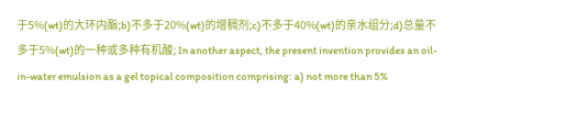于5%(wt)的大环内酯;b)不多于20%(wt)的增稠剂;c)不多于40%(wt)的亲水组分;d)总量不多于5%(wt)的一种或多种有机酸; In another aspect, the present invention provides an oil-in-water emulsion as a gel topical composition comprising: a) not more than 5%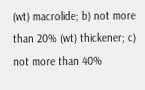(wt) macrolide; b) not more than 20% (wt) thickener; c) not more than 40%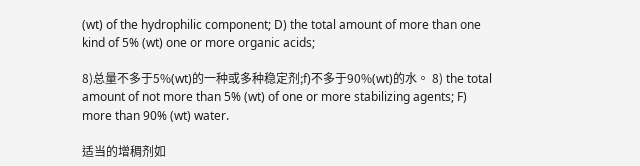(wt) of the hydrophilic component; D) the total amount of more than one kind of 5% (wt) one or more organic acids;

8)总量不多于5%(wt)的一种或多种稳定剂;f)不多于90%(wt)的水。 8) the total amount of not more than 5% (wt) of one or more stabilizing agents; F) more than 90% (wt) water.

适当的增稠剂如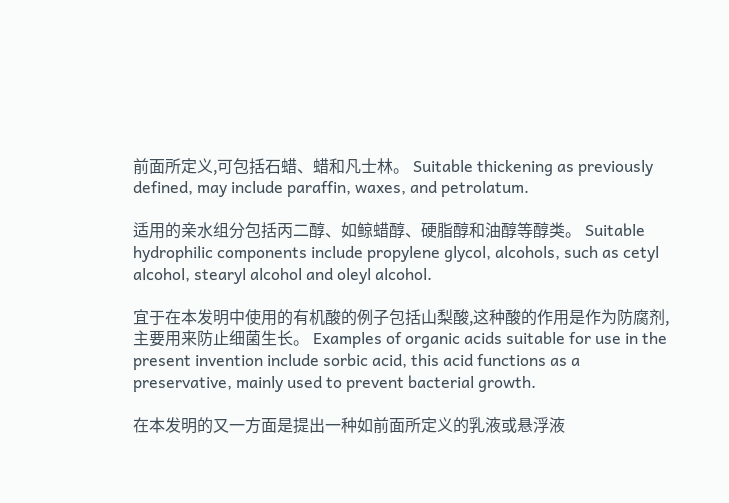前面所定义,可包括石蜡、蜡和凡士林。 Suitable thickening as previously defined, may include paraffin, waxes, and petrolatum.

适用的亲水组分包括丙二醇、如鲸蜡醇、硬脂醇和油醇等醇类。 Suitable hydrophilic components include propylene glycol, alcohols, such as cetyl alcohol, stearyl alcohol and oleyl alcohol.

宜于在本发明中使用的有机酸的例子包括山梨酸,这种酸的作用是作为防腐剂,主要用来防止细菌生长。 Examples of organic acids suitable for use in the present invention include sorbic acid, this acid functions as a preservative, mainly used to prevent bacterial growth.

在本发明的又一方面是提出一种如前面所定义的乳液或悬浮液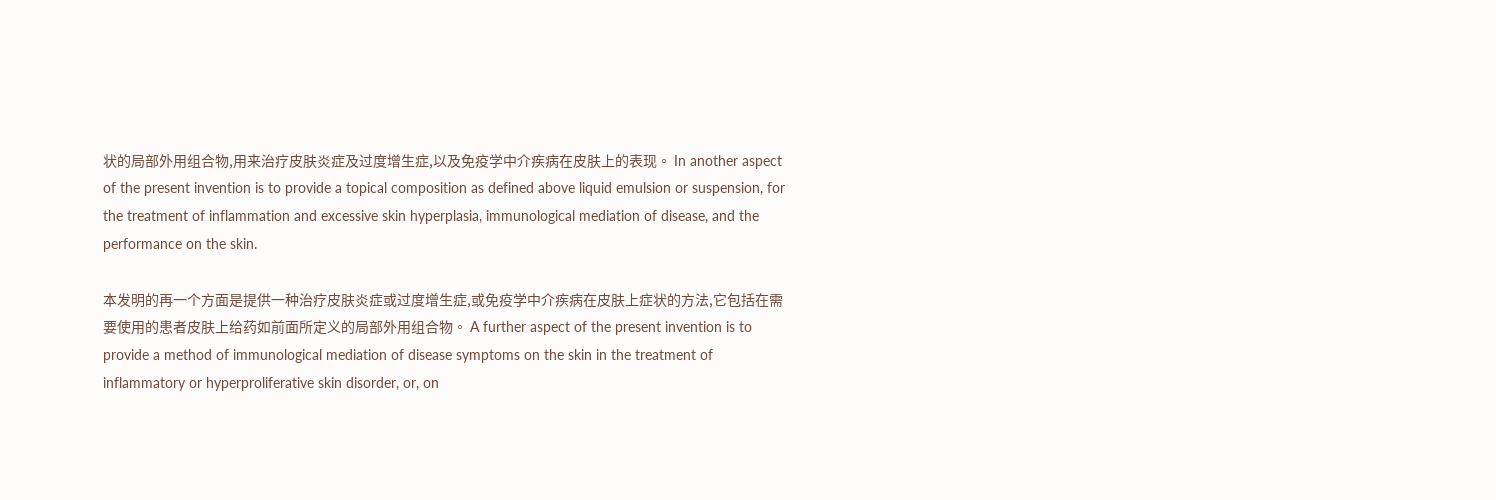状的局部外用组合物,用来治疗皮肤炎症及过度增生症,以及免疫学中介疾病在皮肤上的表现。 In another aspect of the present invention is to provide a topical composition as defined above liquid emulsion or suspension, for the treatment of inflammation and excessive skin hyperplasia, immunological mediation of disease, and the performance on the skin.

本发明的再一个方面是提供一种治疗皮肤炎症或过度增生症,或免疫学中介疾病在皮肤上症状的方法,它包括在需要使用的患者皮肤上给药如前面所定义的局部外用组合物。 A further aspect of the present invention is to provide a method of immunological mediation of disease symptoms on the skin in the treatment of inflammatory or hyperproliferative skin disorder, or, on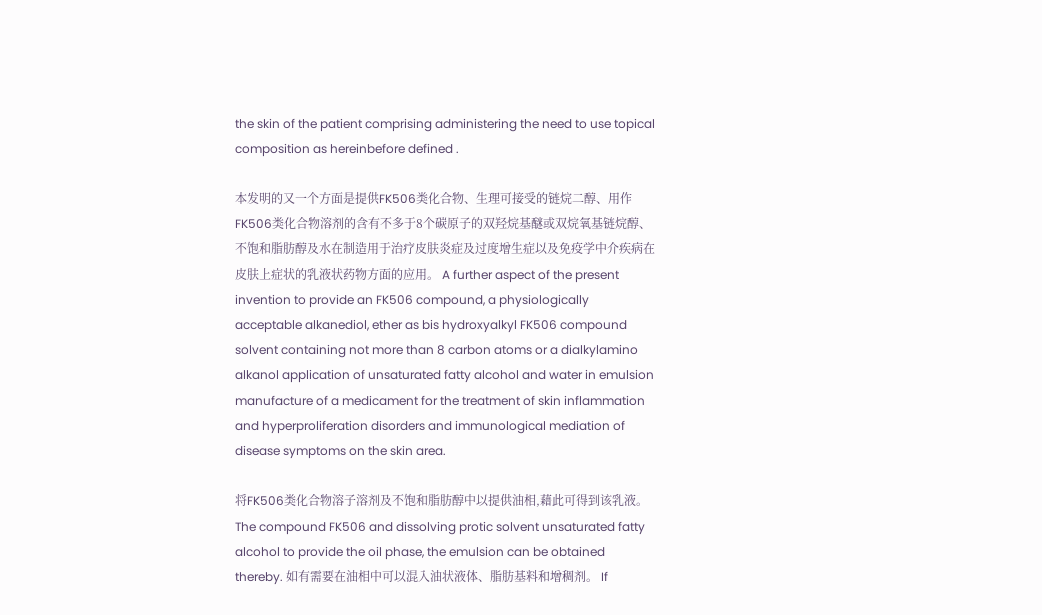the skin of the patient comprising administering the need to use topical composition as hereinbefore defined .

本发明的又一个方面是提供FK506类化合物、生理可接受的链烷二醇、用作FK506类化合物溶剂的含有不多于8个碳原子的双羟烷基醚或双烷氧基链烷醇、不饱和脂肪醇及水在制造用于治疗皮肤炎症及过度增生症以及免疫学中介疾病在皮肤上症状的乳液状药物方面的应用。 A further aspect of the present invention to provide an FK506 compound, a physiologically acceptable alkanediol, ether as bis hydroxyalkyl FK506 compound solvent containing not more than 8 carbon atoms or a dialkylamino alkanol application of unsaturated fatty alcohol and water in emulsion manufacture of a medicament for the treatment of skin inflammation and hyperproliferation disorders and immunological mediation of disease symptoms on the skin area.

将FK506类化合物溶子溶剂及不饱和脂肪醇中以提供油相,藉此可得到该乳液。 The compound FK506 and dissolving protic solvent unsaturated fatty alcohol to provide the oil phase, the emulsion can be obtained thereby. 如有需要在油相中可以混入油状液体、脂肪基料和增稠剂。 If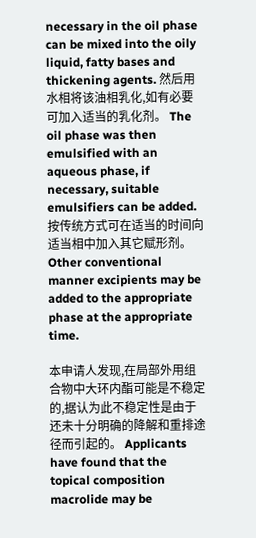necessary in the oil phase can be mixed into the oily liquid, fatty bases and thickening agents. 然后用水相将该油相乳化,如有必要可加入适当的乳化剂。 The oil phase was then emulsified with an aqueous phase, if necessary, suitable emulsifiers can be added. 按传统方式可在适当的时间向适当相中加入其它赋形剂。 Other conventional manner excipients may be added to the appropriate phase at the appropriate time.

本申请人发现,在局部外用组合物中大环内酯可能是不稳定的,据认为此不稳定性是由于还未十分明确的降解和重排途径而引起的。 Applicants have found that the topical composition macrolide may be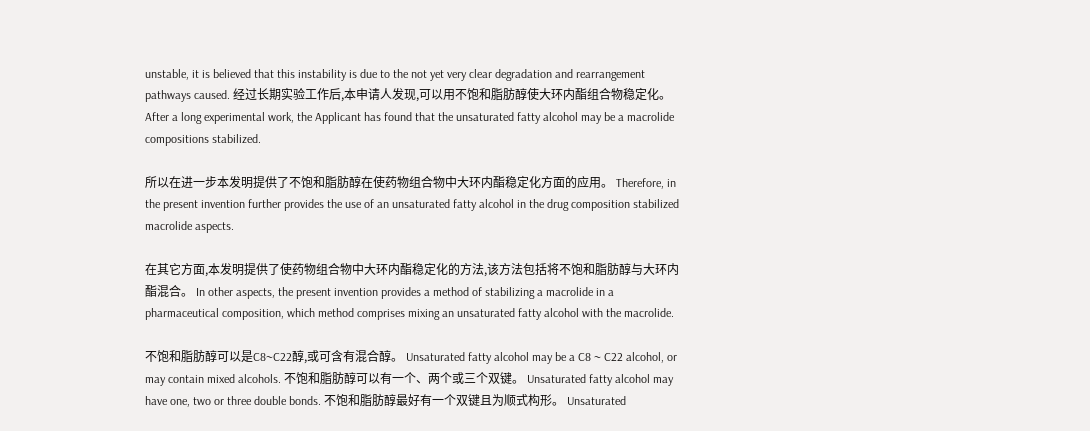unstable, it is believed that this instability is due to the not yet very clear degradation and rearrangement pathways caused. 经过长期实验工作后,本申请人发现,可以用不饱和脂肪醇使大环内酯组合物稳定化。 After a long experimental work, the Applicant has found that the unsaturated fatty alcohol may be a macrolide compositions stabilized.

所以在进一步本发明提供了不饱和脂肪醇在使药物组合物中大环内酯稳定化方面的应用。 Therefore, in the present invention further provides the use of an unsaturated fatty alcohol in the drug composition stabilized macrolide aspects.

在其它方面,本发明提供了使药物组合物中大环内酯稳定化的方法,该方法包括将不饱和脂肪醇与大环内酯混合。 In other aspects, the present invention provides a method of stabilizing a macrolide in a pharmaceutical composition, which method comprises mixing an unsaturated fatty alcohol with the macrolide.

不饱和脂肪醇可以是C8~C22醇,或可含有混合醇。 Unsaturated fatty alcohol may be a C8 ~ C22 alcohol, or may contain mixed alcohols. 不饱和脂肪醇可以有一个、两个或三个双键。 Unsaturated fatty alcohol may have one, two or three double bonds. 不饱和脂肪醇最好有一个双键且为顺式构形。 Unsaturated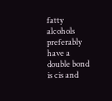fatty alcohols preferably have a double bond is cis and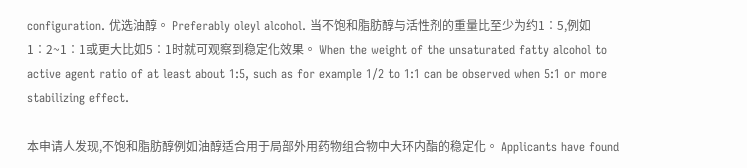configuration. 优选油醇。 Preferably oleyl alcohol. 当不饱和脂肪醇与活性剂的重量比至少为约1∶5,例如1∶2~1∶1或更大比如5∶1时就可观察到稳定化效果。 When the weight of the unsaturated fatty alcohol to active agent ratio of at least about 1:5, such as for example 1/2 to 1:1 can be observed when 5:1 or more stabilizing effect.

本申请人发现,不饱和脂肪醇例如油醇适合用于局部外用药物组合物中大环内酯的稳定化。 Applicants have found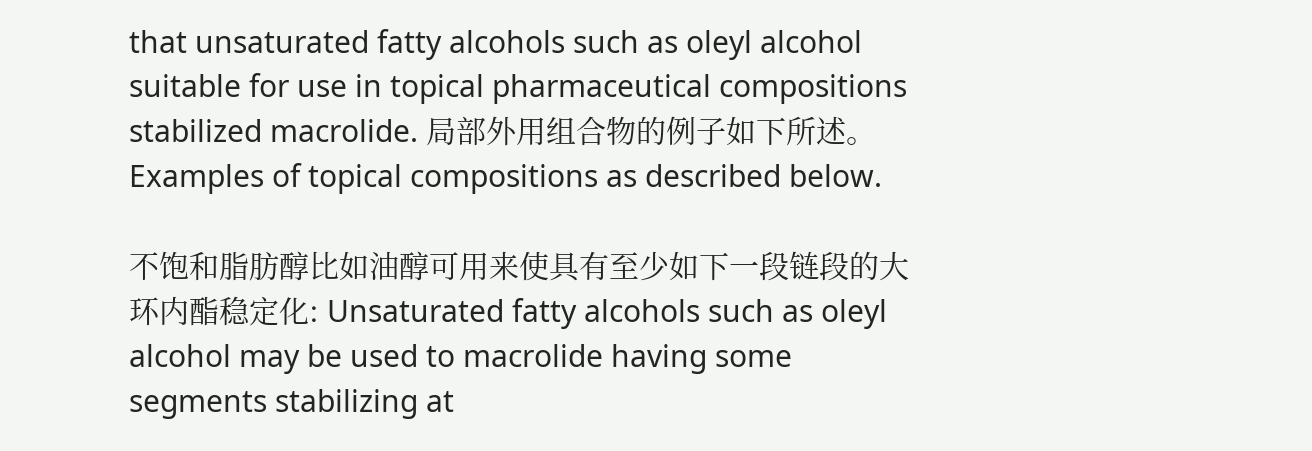that unsaturated fatty alcohols such as oleyl alcohol suitable for use in topical pharmaceutical compositions stabilized macrolide. 局部外用组合物的例子如下所述。 Examples of topical compositions as described below.

不饱和脂肪醇比如油醇可用来使具有至少如下一段链段的大环内酯稳定化: Unsaturated fatty alcohols such as oleyl alcohol may be used to macrolide having some segments stabilizing at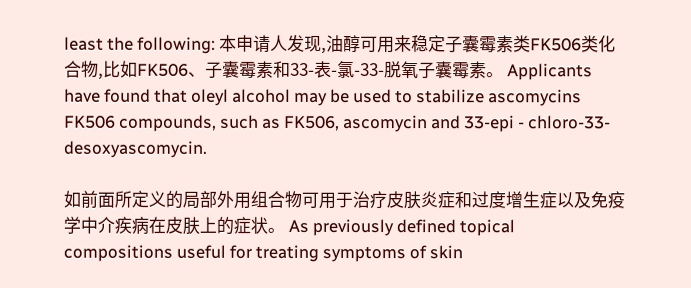least the following: 本申请人发现,油醇可用来稳定子囊霉素类FK506类化合物,比如FK506、子囊霉素和33-表-氯-33-脱氧子囊霉素。 Applicants have found that oleyl alcohol may be used to stabilize ascomycins FK506 compounds, such as FK506, ascomycin and 33-epi - chloro-33-desoxyascomycin.

如前面所定义的局部外用组合物可用于治疗皮肤炎症和过度增生症以及免疫学中介疾病在皮肤上的症状。 As previously defined topical compositions useful for treating symptoms of skin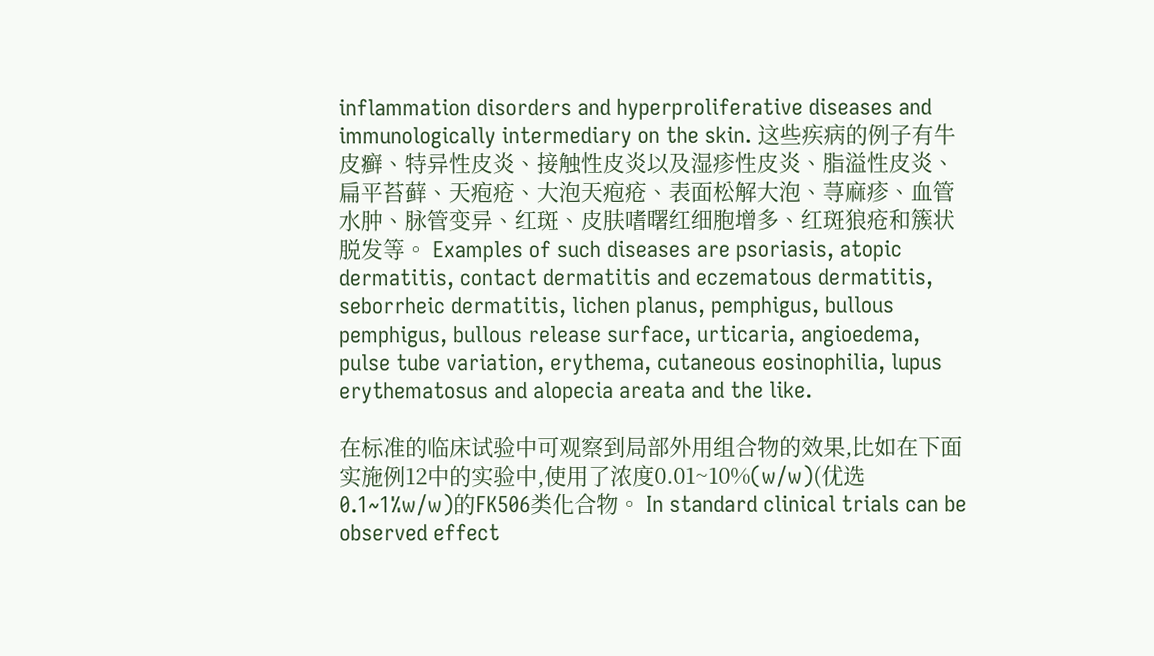inflammation disorders and hyperproliferative diseases and immunologically intermediary on the skin. 这些疾病的例子有牛皮癣、特异性皮炎、接触性皮炎以及湿疹性皮炎、脂溢性皮炎、扁平苔藓、天疱疮、大泡天疱疮、表面松解大泡、荨麻疹、血管水肿、脉管变异、红斑、皮肤嗜曙红细胞增多、红斑狼疮和簇状脱发等。 Examples of such diseases are psoriasis, atopic dermatitis, contact dermatitis and eczematous dermatitis, seborrheic dermatitis, lichen planus, pemphigus, bullous pemphigus, bullous release surface, urticaria, angioedema, pulse tube variation, erythema, cutaneous eosinophilia, lupus erythematosus and alopecia areata and the like.

在标准的临床试验中可观察到局部外用组合物的效果,比如在下面实施例12中的实验中,使用了浓度0.01~10%(w/w)(优选0.1~1%w/w)的FK506类化合物。 In standard clinical trials can be observed effect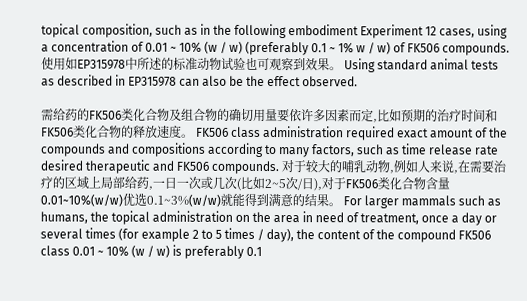topical composition, such as in the following embodiment Experiment 12 cases, using a concentration of 0.01 ~ 10% (w / w) (preferably 0.1 ~ 1% w / w) of FK506 compounds. 使用如EP315978中所述的标准动物试验也可观察到效果。 Using standard animal tests as described in EP315978 can also be the effect observed.

需给药的FK506类化合物及组合物的确切用量要依许多因素而定,比如预期的治疗时间和FK506类化合物的释放速度。 FK506 class administration required exact amount of the compounds and compositions according to many factors, such as time release rate desired therapeutic and FK506 compounds. 对于较大的哺乳动物,例如人来说,在需要治疗的区域上局部给药,一日一次或几次(比如2~5次/日),对于FK506类化合物含量0.01~10%(w/w)优选0.1~3%(w/w)就能得到满意的结果。 For larger mammals such as humans, the topical administration on the area in need of treatment, once a day or several times (for example 2 to 5 times / day), the content of the compound FK506 class 0.01 ~ 10% (w / w) is preferably 0.1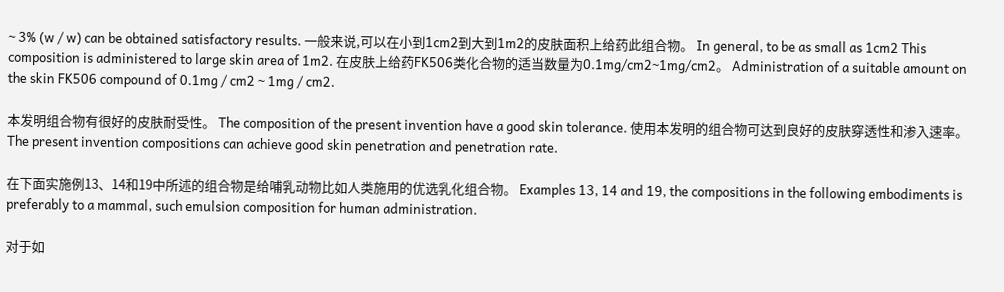~ 3% (w / w) can be obtained satisfactory results. 一般来说,可以在小到1cm2到大到1m2的皮肤面积上给药此组合物。 In general, to be as small as 1cm2 This composition is administered to large skin area of 1m2. 在皮肤上给药FK506类化合物的适当数量为0.1mg/cm2~1mg/cm2。 Administration of a suitable amount on the skin FK506 compound of 0.1mg / cm2 ~ 1mg / cm2.

本发明组合物有很好的皮肤耐受性。 The composition of the present invention have a good skin tolerance. 使用本发明的组合物可达到良好的皮肤穿透性和渗入速率。 The present invention compositions can achieve good skin penetration and penetration rate.

在下面实施例13、14和19中所述的组合物是给哺乳动物比如人类施用的优选乳化组合物。 Examples 13, 14 and 19, the compositions in the following embodiments is preferably to a mammal, such emulsion composition for human administration.

对于如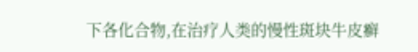下各化合物,在治疗人类的慢性斑块牛皮癣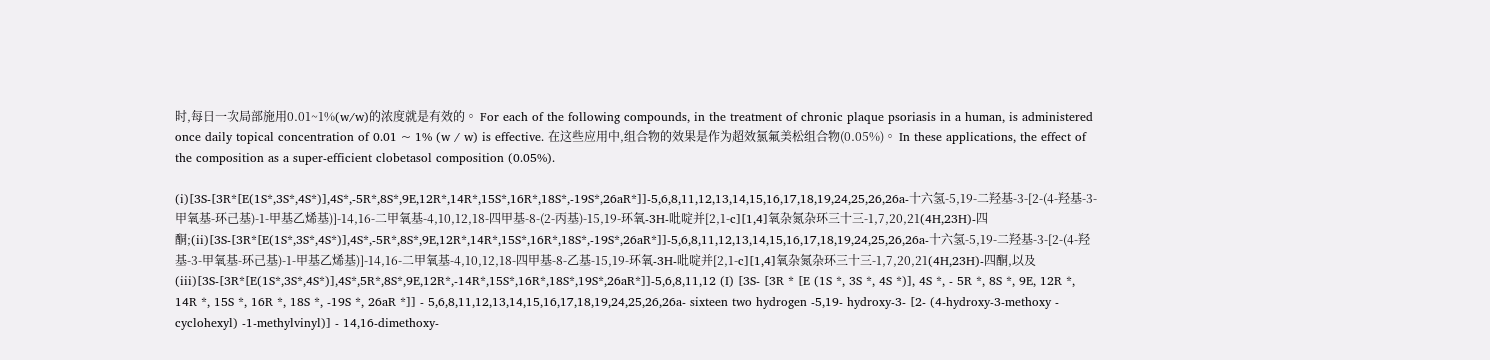时,每日一次局部施用0.01~1%(w/w)的浓度就是有效的。 For each of the following compounds, in the treatment of chronic plaque psoriasis in a human, is administered once daily topical concentration of 0.01 ~ 1% (w / w) is effective. 在这些应用中,组合物的效果是作为超效氯氟美松组合物(0.05%)。 In these applications, the effect of the composition as a super-efficient clobetasol composition (0.05%).

(i)[3S-[3R*[E(1S*,3S*,4S*)],4S*,-5R*,8S*,9E,12R*,14R*,15S*,16R*,18S*,-19S*,26aR*]]-5,6,8,11,12,13,14,15,16,17,18,19,24,25,26,26a-十六氢-5,19-二羟基-3-[2-(4-羟基-3-甲氧基-环己基)-1-甲基乙烯基)]-14,16-二甲氧基-4,10,12,18-四甲基-8-(2-丙基)-15,19-环氧-3H-吡啶并[2,1-c][1,4]氧杂氮杂环三十三-1,7,20,21(4H,23H)-四酮;(ii)[3S-[3R*[E(1S*,3S*,4S*)],4S*,-5R*,8S*,9E,12R*,14R*,15S*,16R*,18S*,-19S*,26aR*]]-5,6,8,11,12,13,14,15,16,17,18,19,24,25,26,26a-十六氢-5,19-二羟基-3-[2-(4-羟基-3-甲氧基-环己基)-1-甲基乙烯基)]-14,16-二甲氧基-4,10,12,18-四甲基-8-乙基-15,19-环氧-3H-吡啶并[2,1-c][1,4]氧杂氮杂环三十三-1,7,20,21(4H,23H)-四酮,以及(iii)[3S-[3R*[E(1S*,3S*,4S*)],4S*,5R*,8S*,9E,12R*,-14R*,15S*,16R*,18S*,19S*,26aR*]]-5,6,8,11,12 (I) [3S- [3R * [E (1S *, 3S *, 4S *)], 4S *, - 5R *, 8S *, 9E, 12R *, 14R *, 15S *, 16R *, 18S *, -19S *, 26aR *]] - 5,6,8,11,12,13,14,15,16,17,18,19,24,25,26,26a- sixteen two hydrogen -5,19- hydroxy-3- [2- (4-hydroxy-3-methoxy - cyclohexyl) -1-methylvinyl)] - 14,16-dimethoxy-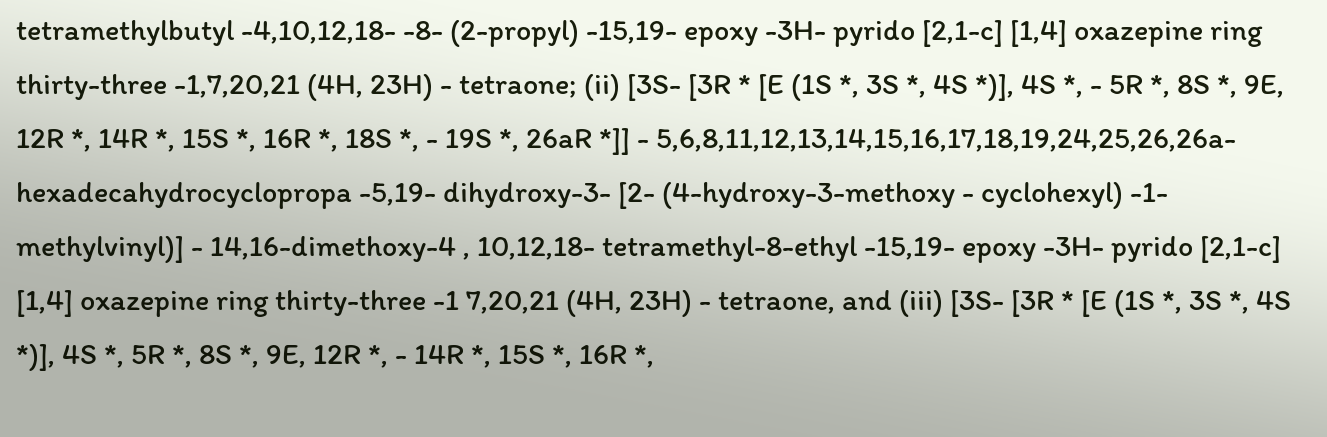tetramethylbutyl -4,10,12,18- -8- (2-propyl) -15,19- epoxy -3H- pyrido [2,1-c] [1,4] oxazepine ring thirty-three -1,7,20,21 (4H, 23H) - tetraone; (ii) [3S- [3R * [E (1S *, 3S *, 4S *)], 4S *, - 5R *, 8S *, 9E, 12R *, 14R *, 15S *, 16R *, 18S *, - 19S *, 26aR *]] - 5,6,8,11,12,13,14,15,16,17,18,19,24,25,26,26a- hexadecahydrocyclopropa -5,19- dihydroxy-3- [2- (4-hydroxy-3-methoxy - cyclohexyl) -1-methylvinyl)] - 14,16-dimethoxy-4 , 10,12,18- tetramethyl-8-ethyl -15,19- epoxy -3H- pyrido [2,1-c] [1,4] oxazepine ring thirty-three -1 7,20,21 (4H, 23H) - tetraone, and (iii) [3S- [3R * [E (1S *, 3S *, 4S *)], 4S *, 5R *, 8S *, 9E, 12R *, - 14R *, 15S *, 16R *,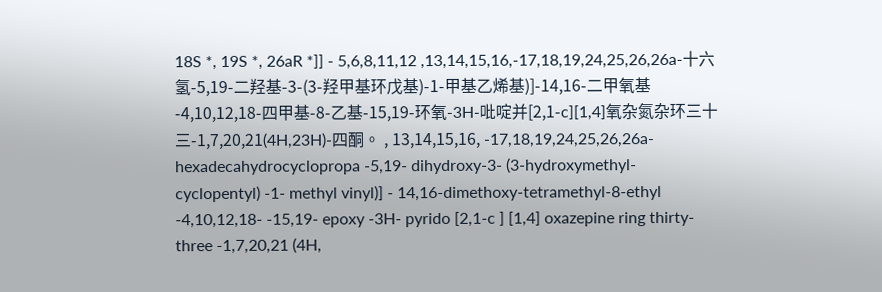18S *, 19S *, 26aR *]] - 5,6,8,11,12 ,13,14,15,16,-17,18,19,24,25,26,26a-十六氢-5,19-二羟基-3-(3-羟甲基环戊基)-1-甲基乙烯基)]-14,16-二甲氧基-4,10,12,18-四甲基-8-乙基-15,19-环氧-3H-吡啶并[2,1-c][1,4]氧杂氮杂环三十三-1,7,20,21(4H,23H)-四酮。 , 13,14,15,16, -17,18,19,24,25,26,26a- hexadecahydrocyclopropa -5,19- dihydroxy-3- (3-hydroxymethyl-cyclopentyl) -1- methyl vinyl)] - 14,16-dimethoxy-tetramethyl-8-ethyl -4,10,12,18- -15,19- epoxy -3H- pyrido [2,1-c ] [1,4] oxazepine ring thirty-three -1,7,20,21 (4H,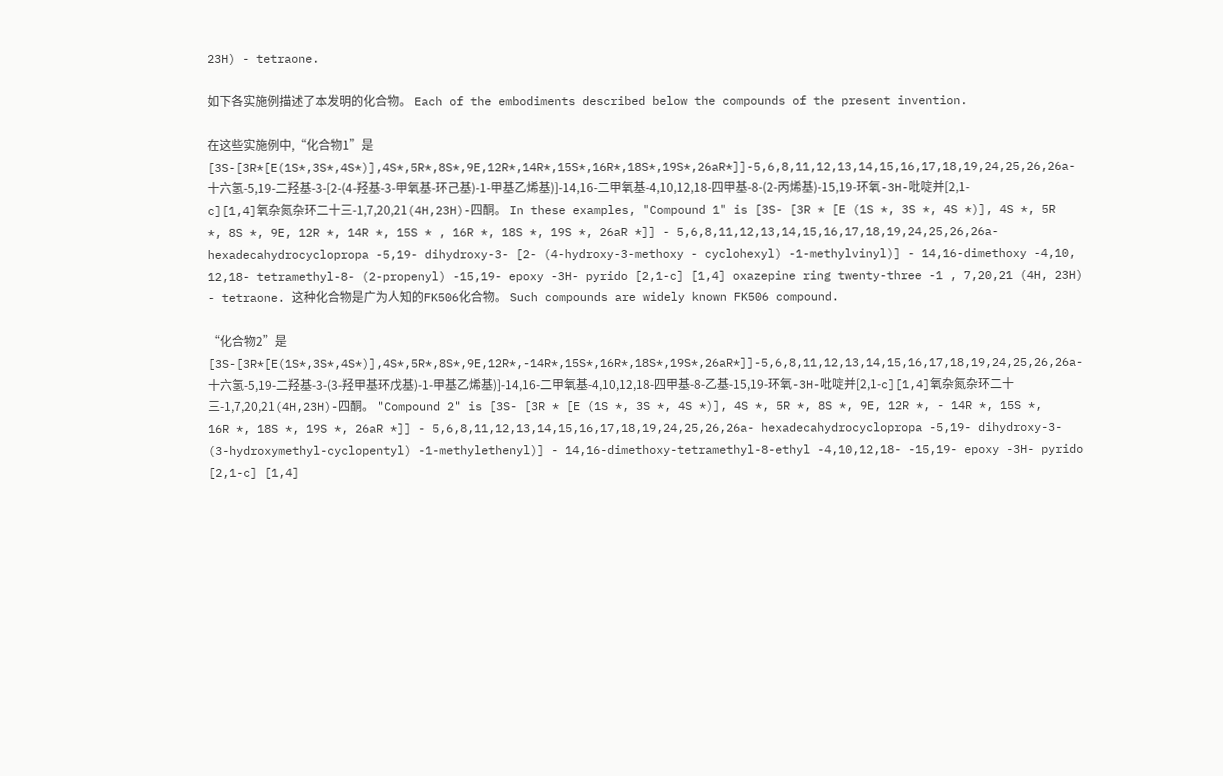23H) - tetraone.

如下各实施例描述了本发明的化合物。 Each of the embodiments described below the compounds of the present invention.

在这些实施例中,“化合物1”是[3S-[3R*[E(1S*,3S*,4S*)],4S*,5R*,8S*,9E,12R*,14R*,15S*,16R*,18S*,19S*,26aR*]]-5,6,8,11,12,13,14,15,16,17,18,19,24,25,26,26a-十六氢-5,19-二羟基-3-[2-(4-羟基-3-甲氧基-环己基)-1-甲基乙烯基)]-14,16-二甲氧基-4,10,12,18-四甲基-8-(2-丙烯基)-15,19-环氧-3H-吡啶并[2,1-c][1,4]氧杂氮杂环二十三-1,7,20,21(4H,23H)-四酮。 In these examples, "Compound 1" is [3S- [3R * [E (1S *, 3S *, 4S *)], 4S *, 5R *, 8S *, 9E, 12R *, 14R *, 15S * , 16R *, 18S *, 19S *, 26aR *]] - 5,6,8,11,12,13,14,15,16,17,18,19,24,25,26,26a- hexadecahydrocyclopropa -5,19- dihydroxy-3- [2- (4-hydroxy-3-methoxy - cyclohexyl) -1-methylvinyl)] - 14,16-dimethoxy -4,10, 12,18- tetramethyl-8- (2-propenyl) -15,19- epoxy -3H- pyrido [2,1-c] [1,4] oxazepine ring twenty-three -1 , 7,20,21 (4H, 23H) - tetraone. 这种化合物是广为人知的FK506化合物。 Such compounds are widely known FK506 compound.

“化合物2”是[3S-[3R*[E(1S*,3S*,4S*)],4S*,5R*,8S*,9E,12R*,-14R*,15S*,16R*,18S*,19S*,26aR*]]-5,6,8,11,12,13,14,15,16,17,18,19,24,25,26,26a-十六氢-5,19-二羟基-3-(3-羟甲基环戊基)-1-甲基乙烯基)]-14,16-二甲氧基-4,10,12,18-四甲基-8-乙基-15,19-环氧-3H-吡啶并[2,1-c][1,4]氧杂氮杂环二十三-1,7,20,21(4H,23H)-四酮。 "Compound 2" is [3S- [3R * [E (1S *, 3S *, 4S *)], 4S *, 5R *, 8S *, 9E, 12R *, - 14R *, 15S *, 16R *, 18S *, 19S *, 26aR *]] - 5,6,8,11,12,13,14,15,16,17,18,19,24,25,26,26a- hexadecahydrocyclopropa -5,19- dihydroxy-3- (3-hydroxymethyl-cyclopentyl) -1-methylethenyl)] - 14,16-dimethoxy-tetramethyl-8-ethyl -4,10,12,18- -15,19- epoxy -3H- pyrido [2,1-c] [1,4]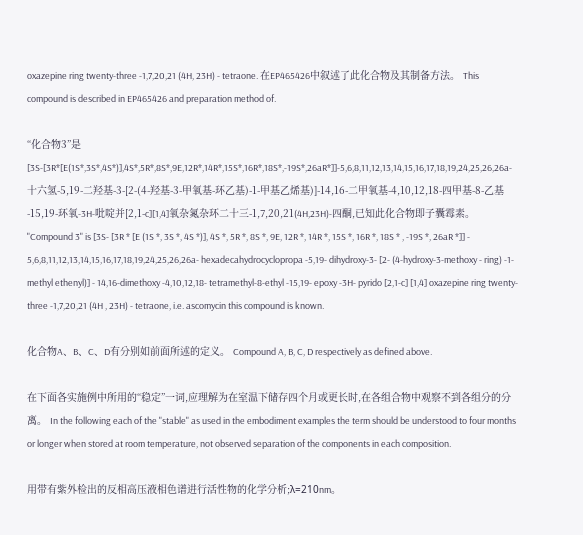oxazepine ring twenty-three -1,7,20,21 (4H, 23H) - tetraone. 在EP465426中叙述了此化合物及其制备方法。 This compound is described in EP465426 and preparation method of.

“化合物3”是[3S-[3R*[E(1S*,3S*,4S*)],4S*,5R*,8S*,9E,12R*,14R*,15S*,16R*,18S*,-19S*,26aR*]]-5,6,8,11,12,13,14,15,16,17,18,19,24,25,26,26a-十六氢-5,19-二羟基-3-[2-(4-羟基-3-甲氧基-环乙基)-1-甲基乙烯基)]-14,16-二甲氧基-4,10,12,18-四甲基-8-乙基-15,19-环氧-3H-吡啶并[2,1-c][1,4]氧杂氮杂环二十三-1,7,20,21(4H,23H)-四酮,已知此化合物即子囊霉素。 "Compound 3" is [3S- [3R * [E (1S *, 3S *, 4S *)], 4S *, 5R *, 8S *, 9E, 12R *, 14R *, 15S *, 16R *, 18S * , -19S *, 26aR *]] - 5,6,8,11,12,13,14,15,16,17,18,19,24,25,26,26a- hexadecahydrocyclopropa -5,19- dihydroxy-3- [2- (4-hydroxy-3-methoxy - ring) -1-methyl ethenyl)] - 14,16-dimethoxy -4,10,12,18- tetramethyl-8-ethyl -15,19- epoxy -3H- pyrido [2,1-c] [1,4] oxazepine ring twenty-three -1,7,20,21 (4H , 23H) - tetraone, i.e. ascomycin this compound is known.

化合物A、B、C、D有分别如前面所述的定义。 Compound A, B, C, D respectively as defined above.

在下面各实施例中所用的“稳定”一词,应理解为在室温下储存四个月或更长时,在各组合物中观察不到各组分的分离。 In the following each of the "stable" as used in the embodiment examples the term should be understood to four months or longer when stored at room temperature, not observed separation of the components in each composition.

用带有紫外检出的反相高压液相色谱进行活性物的化学分析;λ=210nm。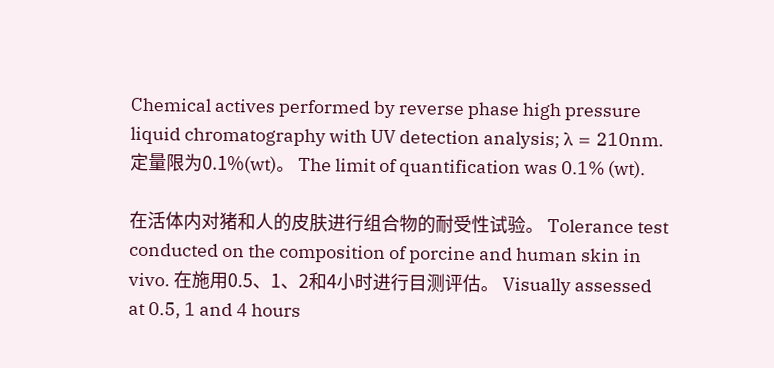Chemical actives performed by reverse phase high pressure liquid chromatography with UV detection analysis; λ = 210nm. 定量限为0.1%(wt)。 The limit of quantification was 0.1% (wt).

在活体内对猪和人的皮肤进行组合物的耐受性试验。 Tolerance test conducted on the composition of porcine and human skin in vivo. 在施用0.5、1、2和4小时进行目测评估。 Visually assessed at 0.5, 1 and 4 hours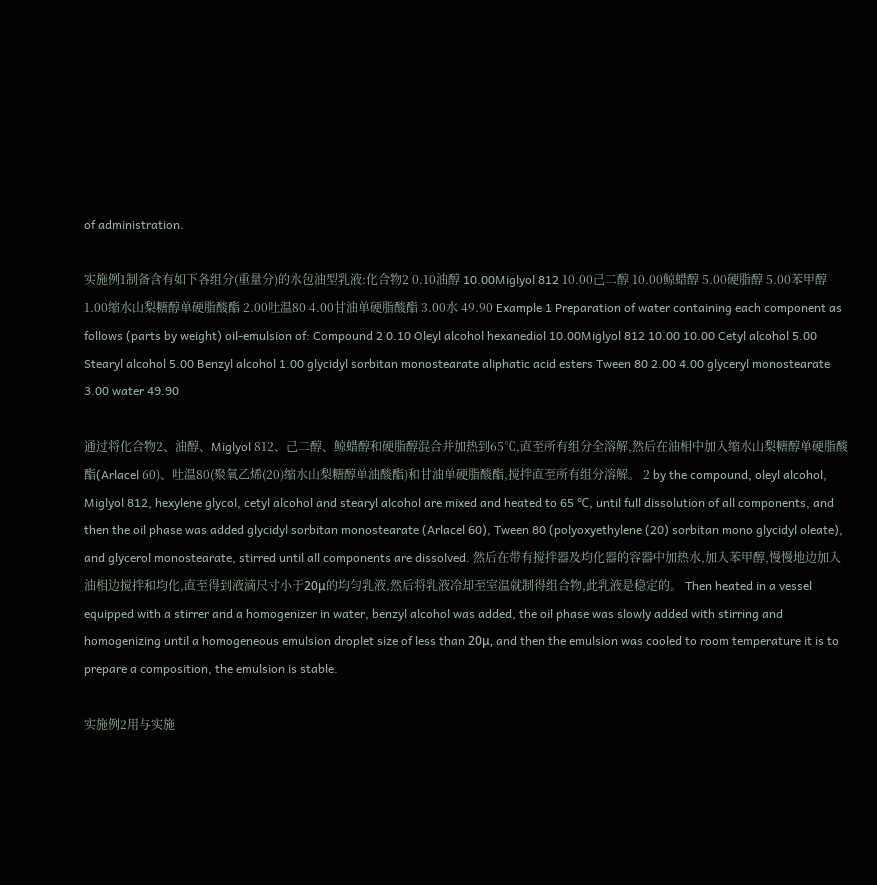of administration.

实施例1制备含有如下各组分(重量分)的水包油型乳液:化合物2 0.10油醇 10.00Miglyol 812 10.00己二醇 10.00鲸蜡醇 5.00硬脂醇 5.00苯甲醇 1.00缩水山梨糖醇单硬脂酸酯 2.00吐温80 4.00甘油单硬脂酸酯 3.00水 49.90 Example 1 Preparation of water containing each component as follows (parts by weight) oil-emulsion of: Compound 2 0.10 Oleyl alcohol hexanediol 10.00Miglyol 812 10.00 10.00 Cetyl alcohol 5.00 Stearyl alcohol 5.00 Benzyl alcohol 1.00 glycidyl sorbitan monostearate aliphatic acid esters Tween 80 2.00 4.00 glyceryl monostearate 3.00 water 49.90

通过将化合物2、油醇、Miglyol 812、己二醇、鲸蜡醇和硬脂醇混合并加热到65℃,直至所有组分全溶解,然后在油相中加入缩水山梨糖醇单硬脂酸酯(Arlacel 60)、吐温80(聚氧乙烯(20)缩水山梨糖醇单油酸酯)和甘油单硬脂酸酯,搅拌直至所有组分溶解。 2 by the compound, oleyl alcohol, Miglyol 812, hexylene glycol, cetyl alcohol and stearyl alcohol are mixed and heated to 65 ℃, until full dissolution of all components, and then the oil phase was added glycidyl sorbitan monostearate (Arlacel 60), Tween 80 (polyoxyethylene (20) sorbitan mono glycidyl oleate), and glycerol monostearate, stirred until all components are dissolved. 然后在带有搅拌器及均化器的容器中加热水,加入苯甲醇,慢慢地边加入油相边搅拌和均化,直至得到液滴尺寸小于20μ的均匀乳液,然后将乳液冷却至室温就制得组合物,此乳液是稳定的。 Then heated in a vessel equipped with a stirrer and a homogenizer in water, benzyl alcohol was added, the oil phase was slowly added with stirring and homogenizing until a homogeneous emulsion droplet size of less than 20μ, and then the emulsion was cooled to room temperature it is to prepare a composition, the emulsion is stable.

实施例2用与实施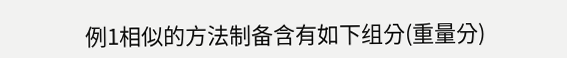例1相似的方法制备含有如下组分(重量分)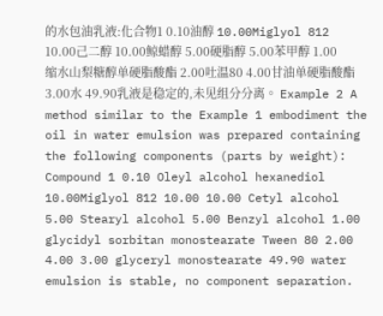的水包油乳液:化合物1 0.10油醇 10.00Miglyol 812 10.00己二醇 10.00鲸蜡醇 5.00硬脂醇 5.00苯甲醇 1.00缩水山梨糖醇单硬脂酸酯 2.00吐温80 4.00甘油单硬脂酸酯 3.00水 49.90乳液是稳定的,未见组分分离。 Example 2 A method similar to the Example 1 embodiment the oil in water emulsion was prepared containing the following components (parts by weight): Compound 1 0.10 Oleyl alcohol hexanediol 10.00Miglyol 812 10.00 10.00 Cetyl alcohol 5.00 Stearyl alcohol 5.00 Benzyl alcohol 1.00 glycidyl sorbitan monostearate Tween 80 2.00 4.00 3.00 glyceryl monostearate 49.90 water emulsion is stable, no component separation.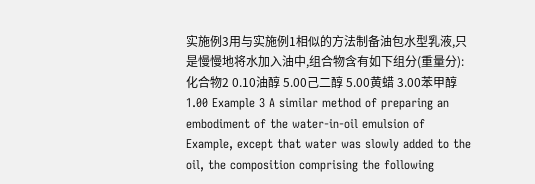实施例3用与实施例1相似的方法制备油包水型乳液,只是慢慢地将水加入油中,组合物含有如下组分(重量分):化合物2 0.10油醇 5.00己二醇 5.00黄蜡 3.00苯甲醇 1.00 Example 3 A similar method of preparing an embodiment of the water-in-oil emulsion of Example, except that water was slowly added to the oil, the composition comprising the following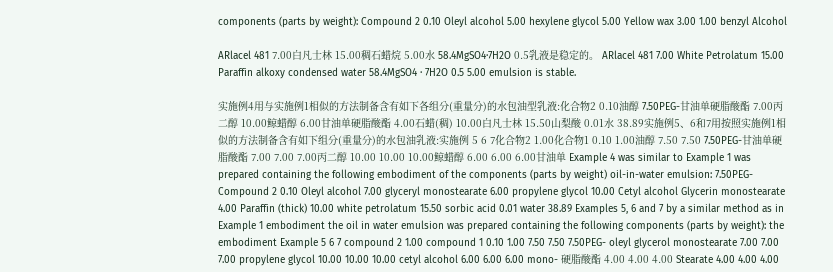components (parts by weight): Compound 2 0.10 Oleyl alcohol 5.00 hexylene glycol 5.00 Yellow wax 3.00 1.00 benzyl Alcohol

ARlacel 481 7.00白凡士林 15.00稠石蜡烷 5.00水 58.4MgSO4·7H2O 0.5乳液是稳定的。 ARlacel 481 7.00 White Petrolatum 15.00 Paraffin alkoxy condensed water 58.4MgSO4 · 7H2O 0.5 5.00 emulsion is stable.

实施例4用与实施例1相似的方法制备含有如下各组分(重量分)的水包油型乳液:化合物2 0.10油醇 7.50PEG-甘油单硬脂酸酯 7.00丙二醇 10.00鲸蜡醇 6.00甘油单硬脂酸酯 4.00石蜡(稠) 10.00白凡士林 15.50山梨酸 0.01水 38.89实施例5、6和7用按照实施例1相似的方法制备含有如下组分(重量分)的水包油乳液:实施例 5 6 7化合物2 1.00化合物1 0.10 1.00油醇 7.50 7.50 7.50PEG-甘油单硬脂酸酯 7.00 7.00 7.00丙二醇 10.00 10.00 10.00鲸蜡醇 6.00 6.00 6.00甘油单 Example 4 was similar to Example 1 was prepared containing the following embodiment of the components (parts by weight) oil-in-water emulsion: 7.50PEG- Compound 2 0.10 Oleyl alcohol 7.00 glyceryl monostearate 6.00 propylene glycol 10.00 Cetyl alcohol Glycerin monostearate 4.00 Paraffin (thick) 10.00 white petrolatum 15.50 sorbic acid 0.01 water 38.89 Examples 5, 6 and 7 by a similar method as in Example 1 embodiment the oil in water emulsion was prepared containing the following components (parts by weight): the embodiment Example 5 6 7 compound 2 1.00 compound 1 0.10 1.00 7.50 7.50 7.50PEG- oleyl glycerol monostearate 7.00 7.00 7.00 propylene glycol 10.00 10.00 10.00 cetyl alcohol 6.00 6.00 6.00 mono- 硬脂酸酯 4.00 4.00 4.00 Stearate 4.00 4.00 4.00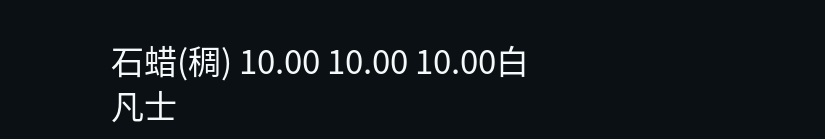石蜡(稠) 10.00 10.00 10.00白凡士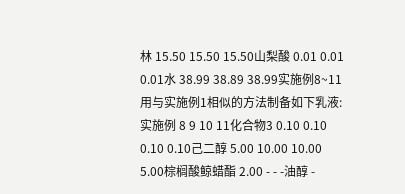林 15.50 15.50 15.50山梨酸 0.01 0.01 0.01水 38.99 38.89 38.99实施例8~11用与实施例1相似的方法制备如下乳液:实施例 8 9 10 11化合物3 0.10 0.10 0.10 0.10己二醇 5.00 10.00 10.00 5.00棕榈酸鲸蜡酯 2.00 - - -油醇 -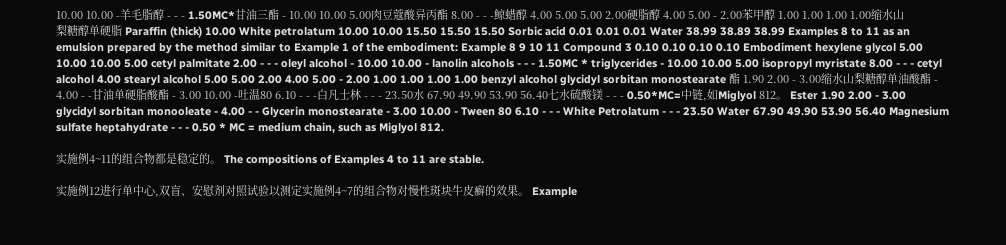10.00 10.00 -羊毛脂醇 - - - 1.50MC*甘油三酯 - 10.00 10.00 5.00肉豆蔻酸异丙酯 8.00 - - -鲸蜡醇 4.00 5.00 5.00 2.00硬脂醇 4.00 5.00 - 2.00苯甲醇 1.00 1.00 1.00 1.00缩水山梨糖醇单硬脂 Paraffin (thick) 10.00 White petrolatum 10.00 10.00 15.50 15.50 15.50 Sorbic acid 0.01 0.01 0.01 Water 38.99 38.89 38.99 Examples 8 to 11 as an emulsion prepared by the method similar to Example 1 of the embodiment: Example 8 9 10 11 Compound 3 0.10 0.10 0.10 0.10 Embodiment hexylene glycol 5.00 10.00 10.00 5.00 cetyl palmitate 2.00 - - - oleyl alcohol - 10.00 10.00 - lanolin alcohols - - - 1.50MC * triglycerides - 10.00 10.00 5.00 isopropyl myristate 8.00 - - - cetyl alcohol 4.00 stearyl alcohol 5.00 5.00 2.00 4.00 5.00 - 2.00 1.00 1.00 1.00 1.00 benzyl alcohol glycidyl sorbitan monostearate 酯 1.90 2.00 - 3.00缩水山梨糖醇单油酸酯 - 4.00 - -甘油单硬脂酸酯 - 3.00 10.00 -吐温80 6.10 - - -白凡士林 - - - 23.50水 67.90 49.90 53.90 56.40七水硫酸镁 - - - 0.50*MC=中链,如Miglyol 812。 Ester 1.90 2.00 - 3.00 glycidyl sorbitan monooleate - 4.00 - - Glycerin monostearate - 3.00 10.00 - Tween 80 6.10 - - - White Petrolatum - - - 23.50 Water 67.90 49.90 53.90 56.40 Magnesium sulfate heptahydrate - - - 0.50 * MC = medium chain, such as Miglyol 812.

实施例4~11的组合物都是稳定的。 The compositions of Examples 4 to 11 are stable.

实施例12进行单中心,双盲、安慰剂对照试验以测定实施例4~7的组合物对慢性斑块牛皮癣的效果。 Example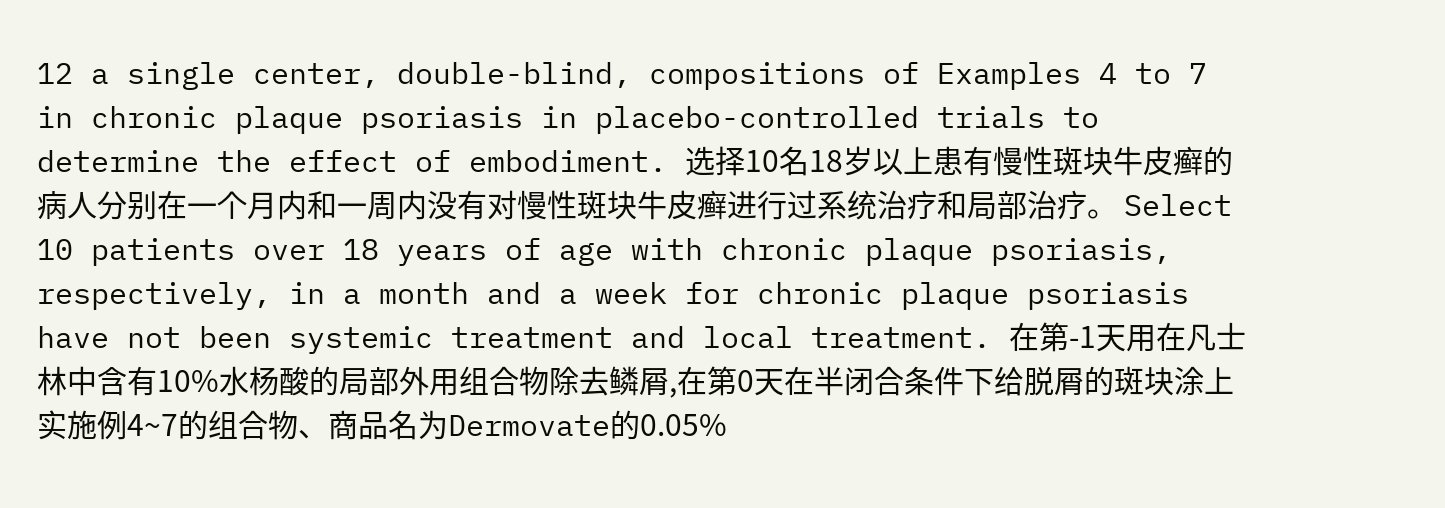12 a single center, double-blind, compositions of Examples 4 to 7 in chronic plaque psoriasis in placebo-controlled trials to determine the effect of embodiment. 选择10名18岁以上患有慢性斑块牛皮癣的病人分别在一个月内和一周内没有对慢性斑块牛皮癣进行过系统治疗和局部治疗。 Select 10 patients over 18 years of age with chronic plaque psoriasis, respectively, in a month and a week for chronic plaque psoriasis have not been systemic treatment and local treatment. 在第-1天用在凡士林中含有10%水杨酸的局部外用组合物除去鳞屑,在第0天在半闭合条件下给脱屑的斑块涂上实施例4~7的组合物、商品名为Dermovate的0.05%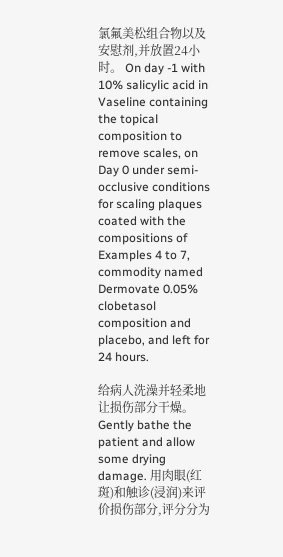氯氟美松组合物以及安慰剂,并放置24小时。 On day -1 with 10% salicylic acid in Vaseline containing the topical composition to remove scales, on Day 0 under semi-occlusive conditions for scaling plaques coated with the compositions of Examples 4 to 7, commodity named Dermovate 0.05% clobetasol composition and placebo, and left for 24 hours.

给病人洗澡并轻柔地让损伤部分干燥。 Gently bathe the patient and allow some drying damage. 用肉眼(红斑)和触诊(浸润)来评价损伤部分,评分分为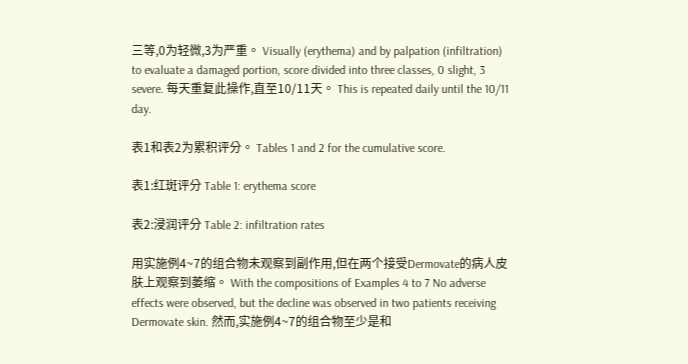三等,0为轻微,3为严重。 Visually (erythema) and by palpation (infiltration) to evaluate a damaged portion, score divided into three classes, 0 slight, 3 severe. 每天重复此操作,直至10/11天。 This is repeated daily until the 10/11 day.

表1和表2为累积评分。 Tables 1 and 2 for the cumulative score.

表1:红斑评分 Table 1: erythema score

表2:浸润评分 Table 2: infiltration rates

用实施例4~7的组合物未观察到副作用,但在两个接受Dermovate的病人皮肤上观察到萎缩。 With the compositions of Examples 4 to 7 No adverse effects were observed, but the decline was observed in two patients receiving Dermovate skin. 然而,实施例4~7的组合物至少是和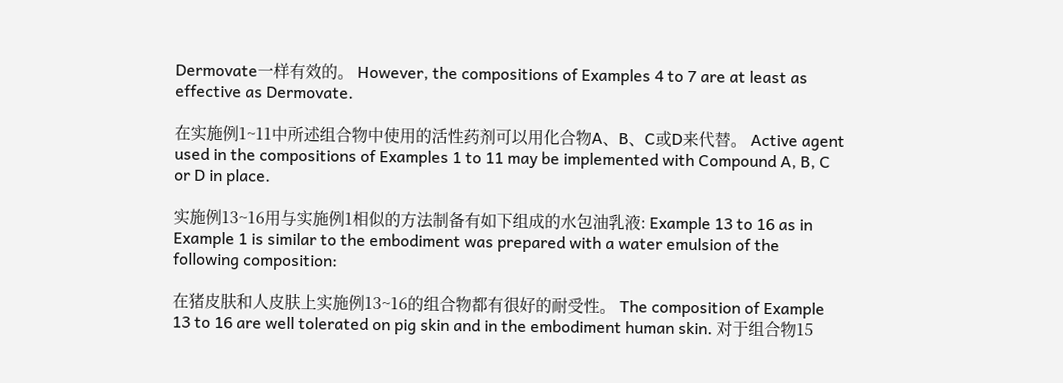Dermovate一样有效的。 However, the compositions of Examples 4 to 7 are at least as effective as Dermovate.

在实施例1~11中所述组合物中使用的活性药剂可以用化合物A、B、C或D来代替。 Active agent used in the compositions of Examples 1 to 11 may be implemented with Compound A, B, C or D in place.

实施例13~16用与实施例1相似的方法制备有如下组成的水包油乳液: Example 13 to 16 as in Example 1 is similar to the embodiment was prepared with a water emulsion of the following composition:

在猪皮肤和人皮肤上实施例13~16的组合物都有很好的耐受性。 The composition of Example 13 to 16 are well tolerated on pig skin and in the embodiment human skin. 对于组合物15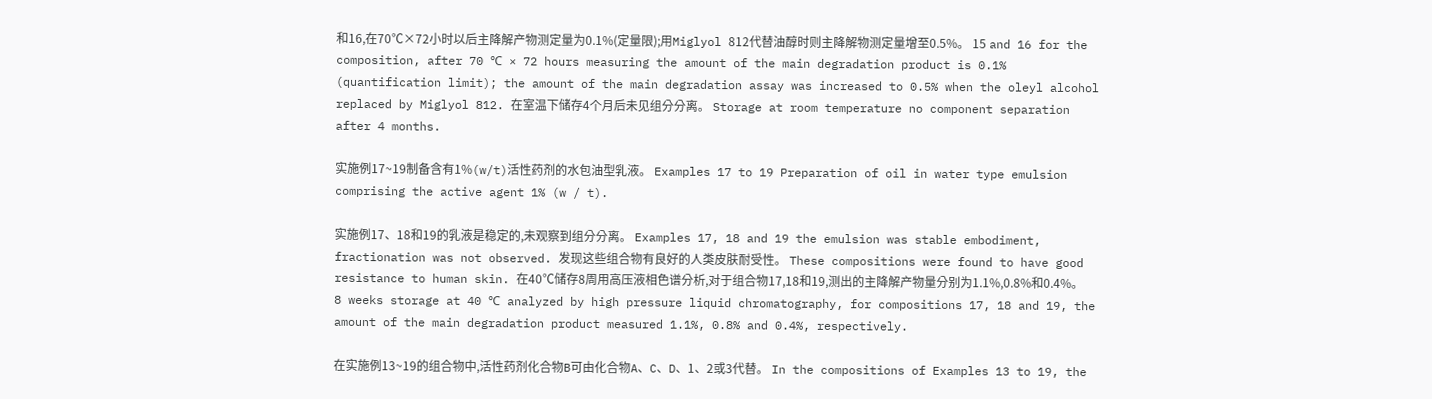和16,在70℃×72小时以后主降解产物测定量为0.1%(定量限);用Miglyol 812代替油醇时则主降解物测定量增至0.5%。 15 and 16 for the composition, after 70 ℃ × 72 hours measuring the amount of the main degradation product is 0.1% (quantification limit); the amount of the main degradation assay was increased to 0.5% when the oleyl alcohol replaced by Miglyol 812. 在室温下储存4个月后未见组分分离。 Storage at room temperature no component separation after 4 months.

实施例17~19制备含有1%(w/t)活性药剂的水包油型乳液。 Examples 17 to 19 Preparation of oil in water type emulsion comprising the active agent 1% (w / t).

实施例17、18和19的乳液是稳定的,未观察到组分分离。 Examples 17, 18 and 19 the emulsion was stable embodiment, fractionation was not observed. 发现这些组合物有良好的人类皮肤耐受性。 These compositions were found to have good resistance to human skin. 在40℃储存8周用高压液相色谱分析,对于组合物17,18和19,测出的主降解产物量分别为1.1%,0.8%和0.4%。 8 weeks storage at 40 ℃ analyzed by high pressure liquid chromatography, for compositions 17, 18 and 19, the amount of the main degradation product measured 1.1%, 0.8% and 0.4%, respectively.

在实施例13~19的组合物中,活性药剂化合物B可由化合物A、C、D、1、2或3代替。 In the compositions of Examples 13 to 19, the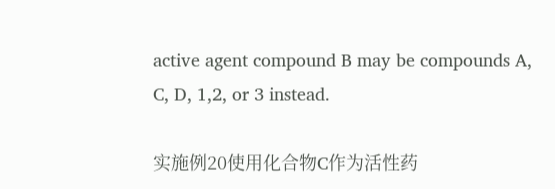active agent compound B may be compounds A, C, D, 1,2, or 3 instead.

实施例20使用化合物C作为活性药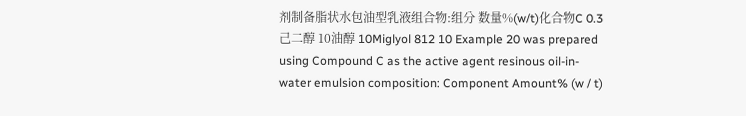剂制备脂状水包油型乳液组合物:组分 数量%(w/t)化合物C 0.3己二醇 10油醇 10Miglyol 812 10 Example 20 was prepared using Compound C as the active agent resinous oil-in-water emulsion composition: Component Amount% (w / t)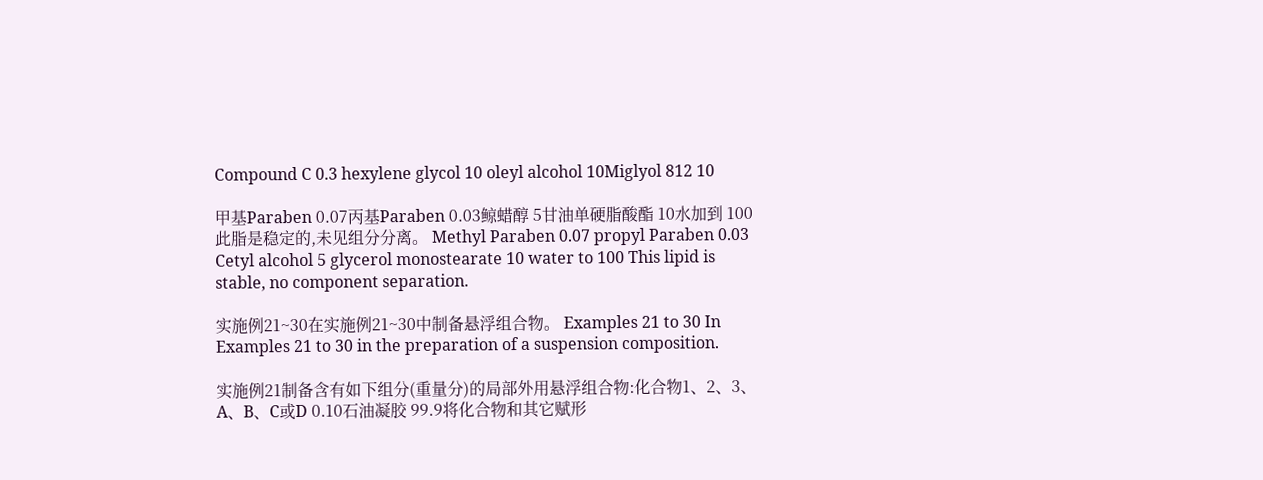Compound C 0.3 hexylene glycol 10 oleyl alcohol 10Miglyol 812 10

甲基Paraben 0.07丙基Paraben 0.03鲸蜡醇 5甘油单硬脂酸酯 10水加到 100此脂是稳定的,未见组分分离。 Methyl Paraben 0.07 propyl Paraben 0.03 Cetyl alcohol 5 glycerol monostearate 10 water to 100 This lipid is stable, no component separation.

实施例21~30在实施例21~30中制备悬浮组合物。 Examples 21 to 30 In Examples 21 to 30 in the preparation of a suspension composition.

实施例21制备含有如下组分(重量分)的局部外用悬浮组合物:化合物1、2、3、A、B、C或D 0.10石油凝胶 99.9将化合物和其它赋形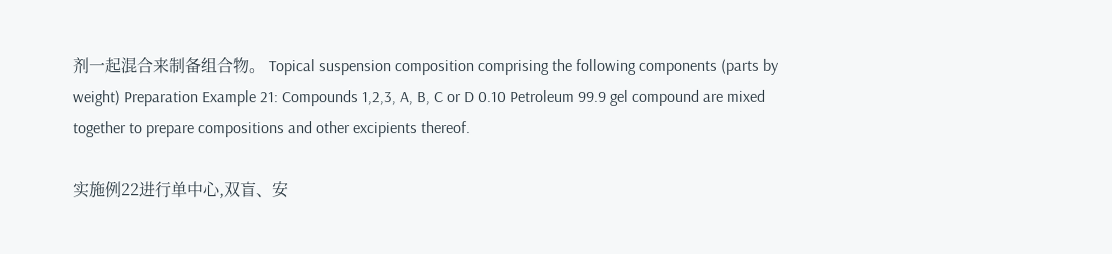剂一起混合来制备组合物。 Topical suspension composition comprising the following components (parts by weight) Preparation Example 21: Compounds 1,2,3, A, B, C or D 0.10 Petroleum 99.9 gel compound are mixed together to prepare compositions and other excipients thereof.

实施例22进行单中心,双盲、安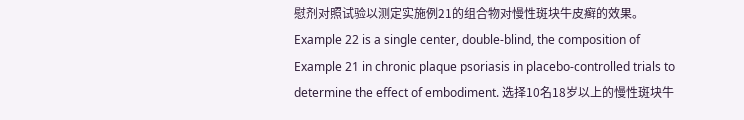慰剂对照试验以测定实施例21的组合物对慢性斑块牛皮癣的效果。 Example 22 is a single center, double-blind, the composition of Example 21 in chronic plaque psoriasis in placebo-controlled trials to determine the effect of embodiment. 选择10名18岁以上的慢性斑块牛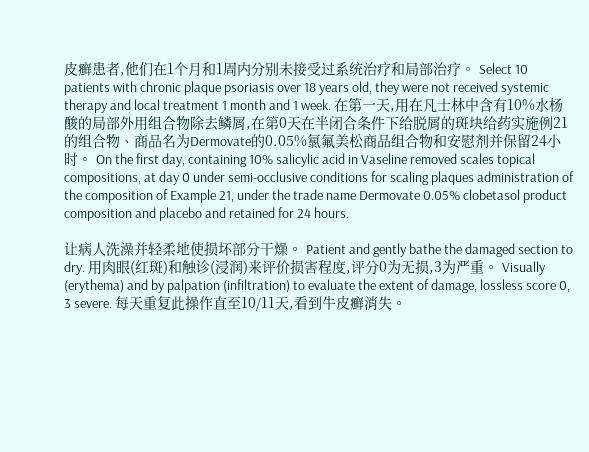皮癣患者,他们在1个月和1周内分别未接受过系统治疗和局部治疗。 Select 10 patients with chronic plaque psoriasis over 18 years old, they were not received systemic therapy and local treatment 1 month and 1 week. 在第一天,用在凡士林中含有10%水杨酸的局部外用组合物除去鳞屑,在第0天在半闭合条件下给脱屑的斑块给药实施例21的组合物、商品名为Dermovate的0.05%氯氟美松商品组合物和安慰剂并保留24小时。 On the first day, containing 10% salicylic acid in Vaseline removed scales topical compositions, at day 0 under semi-occlusive conditions for scaling plaques administration of the composition of Example 21, under the trade name Dermovate 0.05% clobetasol product composition and placebo and retained for 24 hours.

让病人洗澡并轻柔地使损坏部分干燥。 Patient and gently bathe the damaged section to dry. 用肉眼(红斑)和触诊(浸润)来评价损害程度,评分0为无损,3为严重。 Visually (erythema) and by palpation (infiltration) to evaluate the extent of damage, lossless score 0, 3 severe. 每天重复此操作直至10/11天,看到牛皮癣消失。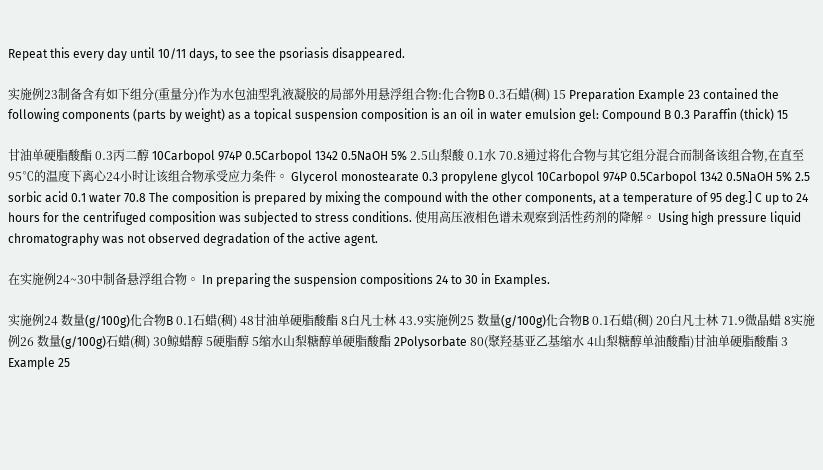Repeat this every day until 10/11 days, to see the psoriasis disappeared.

实施例23制备含有如下组分(重量分)作为水包油型乳液凝胶的局部外用悬浮组合物:化合物B 0.3石蜡(稠) 15 Preparation Example 23 contained the following components (parts by weight) as a topical suspension composition is an oil in water emulsion gel: Compound B 0.3 Paraffin (thick) 15

甘油单硬脂酸酯 0.3丙二醇 10Carbopol 974P 0.5Carbopol 1342 0.5NaOH 5% 2.5山梨酸 0.1水 70.8通过将化合物与其它组分混合而制备该组合物,在直至95℃的温度下离心24小时让该组合物承受应力条件。 Glycerol monostearate 0.3 propylene glycol 10Carbopol 974P 0.5Carbopol 1342 0.5NaOH 5% 2.5 sorbic acid 0.1 water 70.8 The composition is prepared by mixing the compound with the other components, at a temperature of 95 deg.] C up to 24 hours for the centrifuged composition was subjected to stress conditions. 使用高压液相色谱未观察到活性药剂的降解。 Using high pressure liquid chromatography was not observed degradation of the active agent.

在实施例24~30中制备悬浮组合物。 In preparing the suspension compositions 24 to 30 in Examples.

实施例24 数量(g/100g)化合物B 0.1石蜡(稠) 48甘油单硬脂酸酯 8白凡士林 43.9实施例25 数量(g/100g)化合物B 0.1石蜡(稠) 20白凡士林 71.9微晶蜡 8实施例26 数量(g/100g)石蜡(稠) 30鲸蜡醇 5硬脂醇 5缩水山梨糖醇单硬脂酸酯 2Polysorbate 80(聚羟基亚乙基缩水 4山梨糖醇单油酸酯)甘油单硬脂酸酯 3 Example 25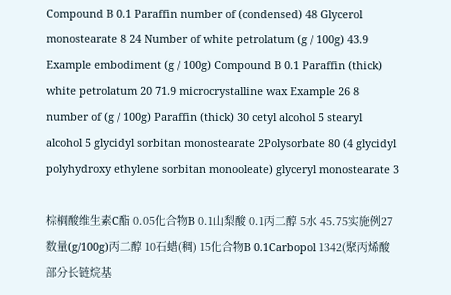Compound B 0.1 Paraffin number of (condensed) 48 Glycerol monostearate 8 24 Number of white petrolatum (g / 100g) 43.9 Example embodiment (g / 100g) Compound B 0.1 Paraffin (thick) white petrolatum 20 71.9 microcrystalline wax Example 26 8 number of (g / 100g) Paraffin (thick) 30 cetyl alcohol 5 stearyl alcohol 5 glycidyl sorbitan monostearate 2Polysorbate 80 (4 glycidyl polyhydroxy ethylene sorbitan monooleate) glyceryl monostearate 3

棕榈酸维生素C酯 0.05化合物B 0.1山梨酸 0.1丙二醇 5水 45.75实施例27 数量(g/100g)丙二醇 10石蜡(稠) 15化合物B 0.1Carbopol 1342(聚丙烯酸部分长链烷基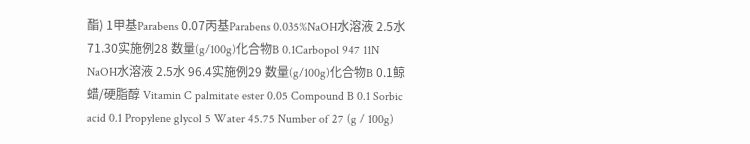酯) 1甲基Parabens 0.07丙基Parabens 0.035%NaOH水溶液 2.5水 71.30实施例28 数量(g/100g)化合物B 0.1Carbopol 947 11N NaOH水溶液 2.5水 96.4实施例29 数量(g/100g)化合物B 0.1鲸蜡/硬脂醇 Vitamin C palmitate ester 0.05 Compound B 0.1 Sorbic acid 0.1 Propylene glycol 5 Water 45.75 Number of 27 (g / 100g)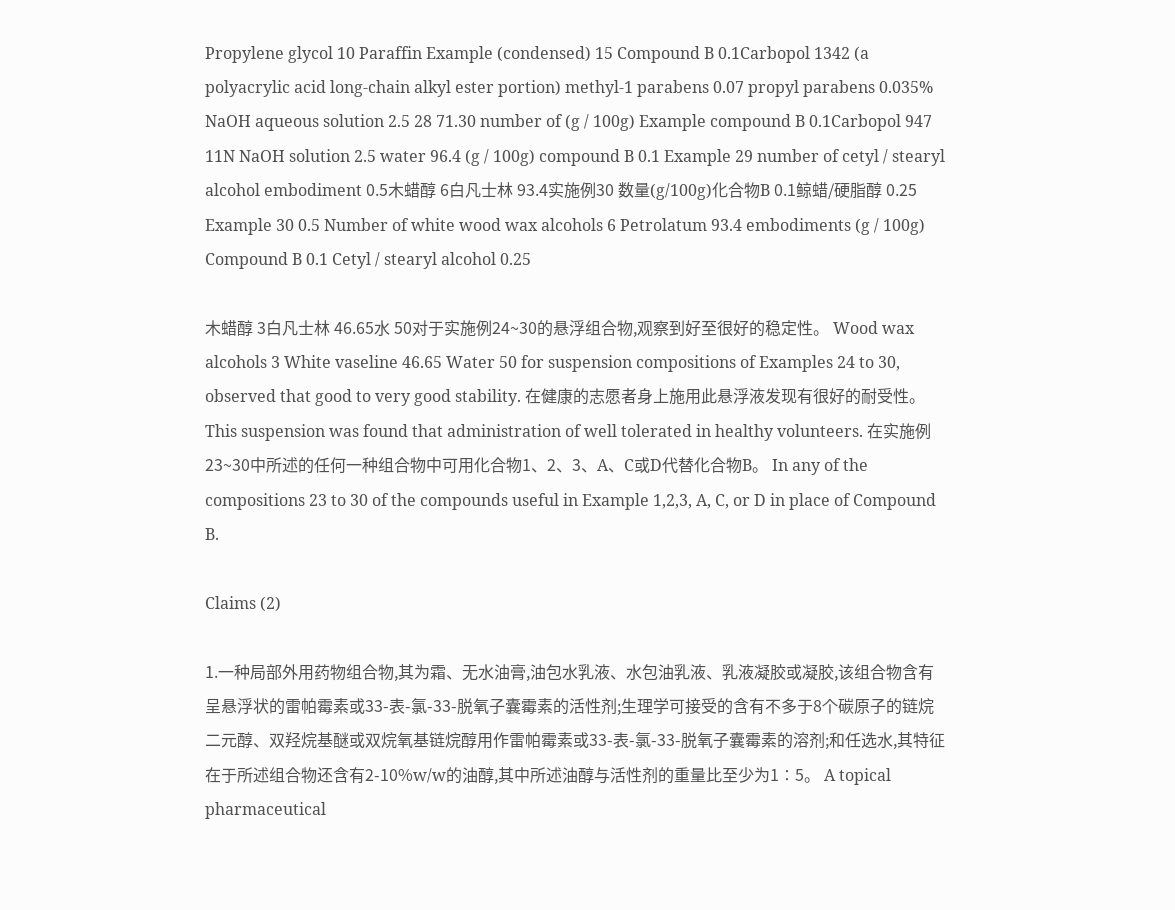Propylene glycol 10 Paraffin Example (condensed) 15 Compound B 0.1Carbopol 1342 (a polyacrylic acid long-chain alkyl ester portion) methyl-1 parabens 0.07 propyl parabens 0.035% NaOH aqueous solution 2.5 28 71.30 number of (g / 100g) Example compound B 0.1Carbopol 947 11N NaOH solution 2.5 water 96.4 (g / 100g) compound B 0.1 Example 29 number of cetyl / stearyl alcohol embodiment 0.5木蜡醇 6白凡士林 93.4实施例30 数量(g/100g)化合物B 0.1鲸蜡/硬脂醇 0.25 Example 30 0.5 Number of white wood wax alcohols 6 Petrolatum 93.4 embodiments (g / 100g) Compound B 0.1 Cetyl / stearyl alcohol 0.25

木蜡醇 3白凡士林 46.65水 50对于实施例24~30的悬浮组合物,观察到好至很好的稳定性。 Wood wax alcohols 3 White vaseline 46.65 Water 50 for suspension compositions of Examples 24 to 30, observed that good to very good stability. 在健康的志愿者身上施用此悬浮液发现有很好的耐受性。 This suspension was found that administration of well tolerated in healthy volunteers. 在实施例23~30中所述的任何一种组合物中可用化合物1、2、3、A、C或D代替化合物B。 In any of the compositions 23 to 30 of the compounds useful in Example 1,2,3, A, C, or D in place of Compound B.

Claims (2)

1.一种局部外用药物组合物,其为霜、无水油膏,油包水乳液、水包油乳液、乳液凝胶或凝胶,该组合物含有呈悬浮状的雷帕霉素或33-表-氯-33-脱氧子囊霉素的活性剂;生理学可接受的含有不多于8个碳原子的链烷二元醇、双羟烷基醚或双烷氧基链烷醇用作雷帕霉素或33-表-氯-33-脱氧子囊霉素的溶剂;和任选水,其特征在于所述组合物还含有2-10%w/w的油醇,其中所述油醇与活性剂的重量比至少为1∶5。 A topical pharmaceutical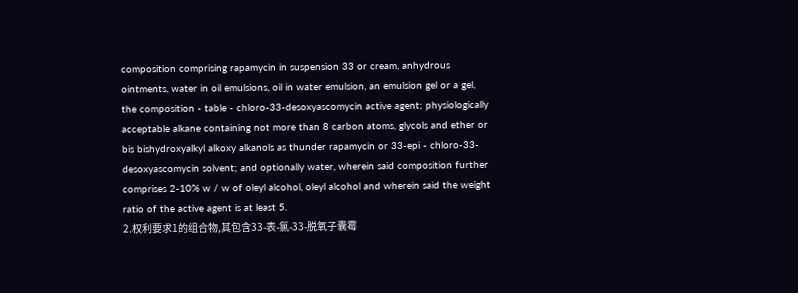composition comprising rapamycin in suspension 33 or cream, anhydrous ointments, water in oil emulsions, oil in water emulsion, an emulsion gel or a gel, the composition - table - chloro-33-desoxyascomycin active agent; physiologically acceptable alkane containing not more than 8 carbon atoms, glycols and ether or bis bishydroxyalkyl alkoxy alkanols as thunder rapamycin or 33-epi - chloro-33-desoxyascomycin solvent; and optionally water, wherein said composition further comprises 2-10% w / w of oleyl alcohol, oleyl alcohol and wherein said the weight ratio of the active agent is at least 5.
2.权利要求1的组合物,其包含33-表-氯-33-脱氧子囊霉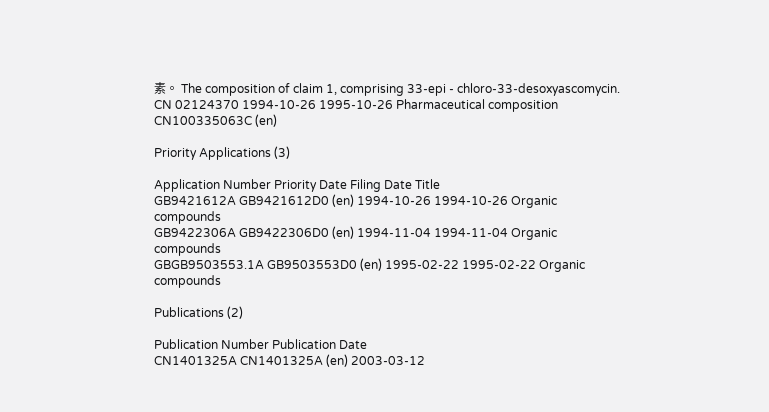素。 The composition of claim 1, comprising 33-epi - chloro-33-desoxyascomycin.
CN 02124370 1994-10-26 1995-10-26 Pharmaceutical composition CN100335063C (en)

Priority Applications (3)

Application Number Priority Date Filing Date Title
GB9421612A GB9421612D0 (en) 1994-10-26 1994-10-26 Organic compounds
GB9422306A GB9422306D0 (en) 1994-11-04 1994-11-04 Organic compounds
GBGB9503553.1A GB9503553D0 (en) 1995-02-22 1995-02-22 Organic compounds

Publications (2)

Publication Number Publication Date
CN1401325A CN1401325A (en) 2003-03-12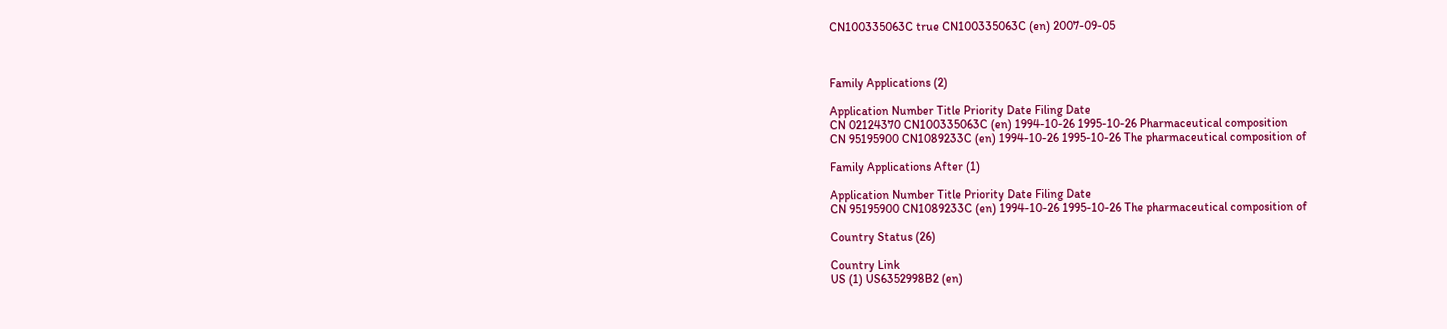CN100335063C true CN100335063C (en) 2007-09-05



Family Applications (2)

Application Number Title Priority Date Filing Date
CN 02124370 CN100335063C (en) 1994-10-26 1995-10-26 Pharmaceutical composition
CN 95195900 CN1089233C (en) 1994-10-26 1995-10-26 The pharmaceutical composition of

Family Applications After (1)

Application Number Title Priority Date Filing Date
CN 95195900 CN1089233C (en) 1994-10-26 1995-10-26 The pharmaceutical composition of

Country Status (26)

Country Link
US (1) US6352998B2 (en)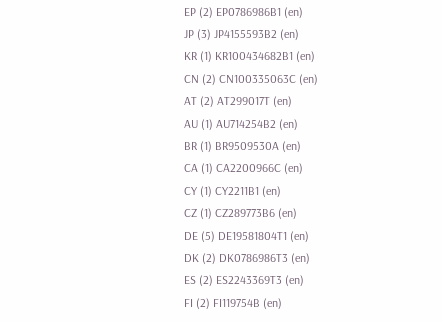EP (2) EP0786986B1 (en)
JP (3) JP4155593B2 (en)
KR (1) KR100434682B1 (en)
CN (2) CN100335063C (en)
AT (2) AT299017T (en)
AU (1) AU714254B2 (en)
BR (1) BR9509530A (en)
CA (1) CA2200966C (en)
CY (1) CY2211B1 (en)
CZ (1) CZ289773B6 (en)
DE (5) DE19581804T1 (en)
DK (2) DK0786986T3 (en)
ES (2) ES2243369T3 (en)
FI (2) FI119754B (en)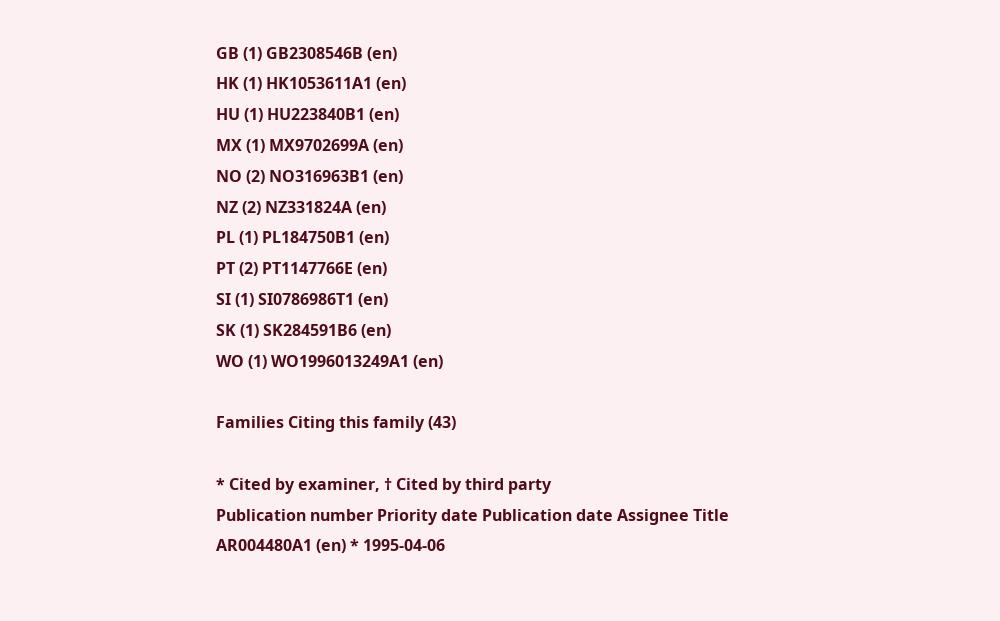GB (1) GB2308546B (en)
HK (1) HK1053611A1 (en)
HU (1) HU223840B1 (en)
MX (1) MX9702699A (en)
NO (2) NO316963B1 (en)
NZ (2) NZ331824A (en)
PL (1) PL184750B1 (en)
PT (2) PT1147766E (en)
SI (1) SI0786986T1 (en)
SK (1) SK284591B6 (en)
WO (1) WO1996013249A1 (en)

Families Citing this family (43)

* Cited by examiner, † Cited by third party
Publication number Priority date Publication date Assignee Title
AR004480A1 (en) * 1995-04-06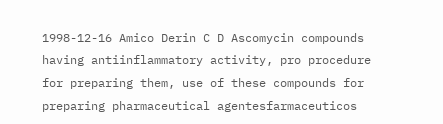1998-12-16 Amico Derin C D Ascomycin compounds having antiinflammatory activity, pro procedure for preparing them, use of these compounds for preparing pharmaceutical agentesfarmaceuticos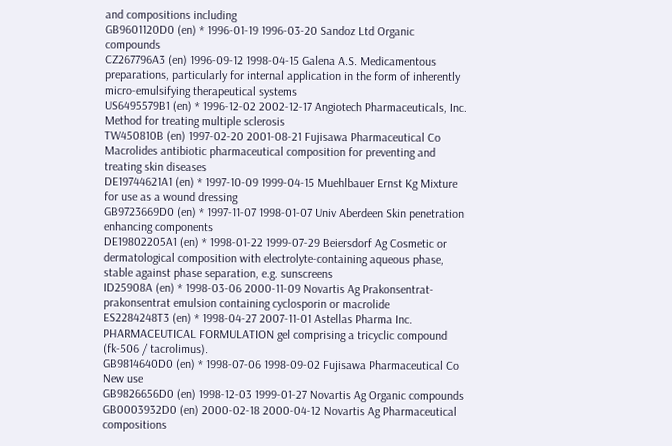and compositions including
GB9601120D0 (en) * 1996-01-19 1996-03-20 Sandoz Ltd Organic compounds
CZ267796A3 (en) 1996-09-12 1998-04-15 Galena A.S. Medicamentous preparations, particularly for internal application in the form of inherently micro-emulsifying therapeutical systems
US6495579B1 (en) * 1996-12-02 2002-12-17 Angiotech Pharmaceuticals, Inc. Method for treating multiple sclerosis
TW450810B (en) 1997-02-20 2001-08-21 Fujisawa Pharmaceutical Co Macrolides antibiotic pharmaceutical composition for preventing and treating skin diseases
DE19744621A1 (en) * 1997-10-09 1999-04-15 Muehlbauer Ernst Kg Mixture for use as a wound dressing
GB9723669D0 (en) * 1997-11-07 1998-01-07 Univ Aberdeen Skin penetration enhancing components
DE19802205A1 (en) * 1998-01-22 1999-07-29 Beiersdorf Ag Cosmetic or dermatological composition with electrolyte-containing aqueous phase, stable against phase separation, e.g. sunscreens
ID25908A (en) * 1998-03-06 2000-11-09 Novartis Ag Prakonsentrat-prakonsentrat emulsion containing cyclosporin or macrolide
ES2284248T3 (en) * 1998-04-27 2007-11-01 Astellas Pharma Inc. PHARMACEUTICAL FORMULATION gel comprising a tricyclic compound (fk-506 / tacrolimus).
GB9814640D0 (en) * 1998-07-06 1998-09-02 Fujisawa Pharmaceutical Co New use
GB9826656D0 (en) 1998-12-03 1999-01-27 Novartis Ag Organic compounds
GB0003932D0 (en) 2000-02-18 2000-04-12 Novartis Ag Pharmaceutical compositions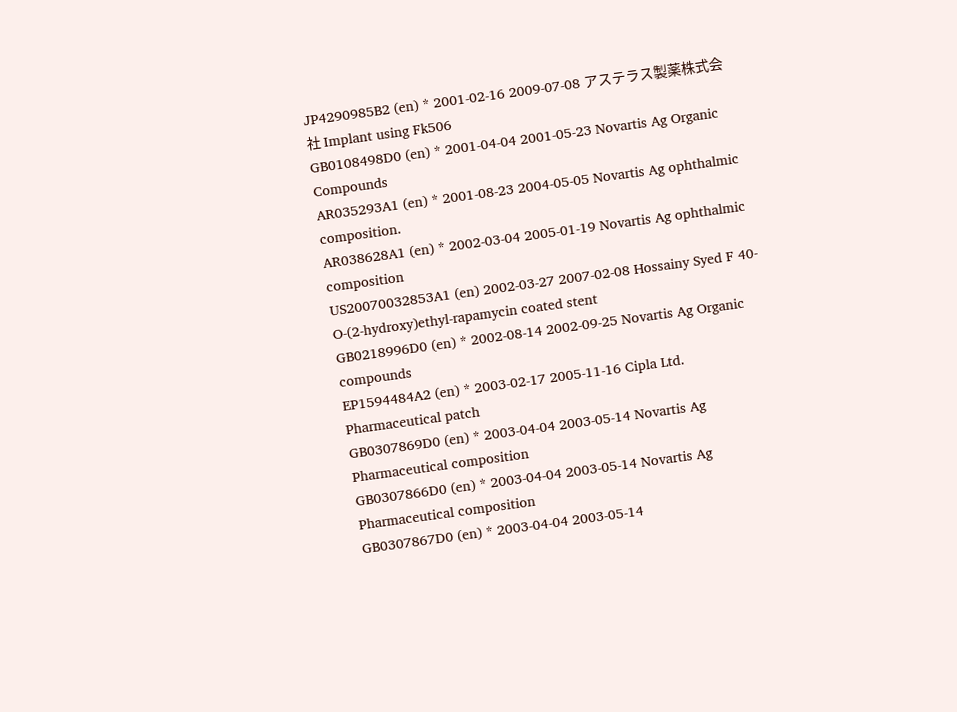JP4290985B2 (en) * 2001-02-16 2009-07-08 アステラス製薬株式会社 Implant using Fk506
GB0108498D0 (en) * 2001-04-04 2001-05-23 Novartis Ag Organic Compounds
AR035293A1 (en) * 2001-08-23 2004-05-05 Novartis Ag ophthalmic composition.
AR038628A1 (en) * 2002-03-04 2005-01-19 Novartis Ag ophthalmic composition
US20070032853A1 (en) 2002-03-27 2007-02-08 Hossainy Syed F 40-O-(2-hydroxy)ethyl-rapamycin coated stent
GB0218996D0 (en) * 2002-08-14 2002-09-25 Novartis Ag Organic compounds
EP1594484A2 (en) * 2003-02-17 2005-11-16 Cipla Ltd. Pharmaceutical patch
GB0307869D0 (en) * 2003-04-04 2003-05-14 Novartis Ag Pharmaceutical composition
GB0307866D0 (en) * 2003-04-04 2003-05-14 Novartis Ag Pharmaceutical composition
GB0307867D0 (en) * 2003-04-04 2003-05-14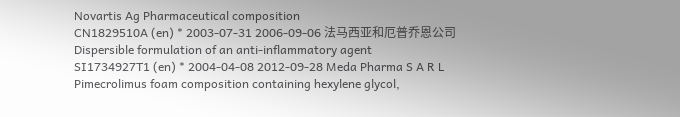Novartis Ag Pharmaceutical composition
CN1829510A (en) * 2003-07-31 2006-09-06 法马西亚和厄普乔恩公司 Dispersible formulation of an anti-inflammatory agent
SI1734927T1 (en) * 2004-04-08 2012-09-28 Meda Pharma S A R L Pimecrolimus foam composition containing hexylene glycol,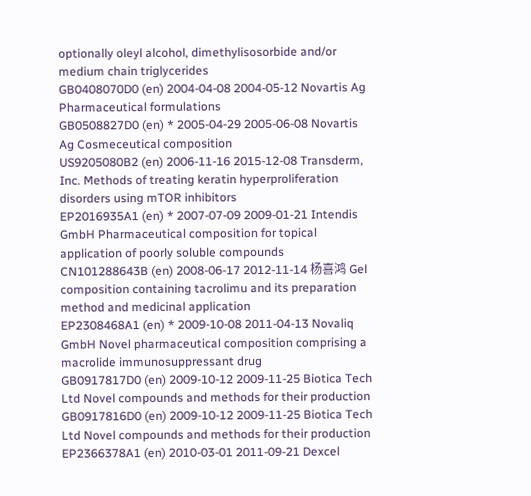optionally oleyl alcohol, dimethylisosorbide and/or medium chain triglycerides
GB0408070D0 (en) 2004-04-08 2004-05-12 Novartis Ag Pharmaceutical formulations
GB0508827D0 (en) * 2005-04-29 2005-06-08 Novartis Ag Cosmeceutical composition
US9205080B2 (en) 2006-11-16 2015-12-08 Transderm, Inc. Methods of treating keratin hyperproliferation disorders using mTOR inhibitors
EP2016935A1 (en) * 2007-07-09 2009-01-21 Intendis GmbH Pharmaceutical composition for topical application of poorly soluble compounds
CN101288643B (en) 2008-06-17 2012-11-14 杨喜鸿 Gel composition containing tacrolimu and its preparation method and medicinal application
EP2308468A1 (en) * 2009-10-08 2011-04-13 Novaliq GmbH Novel pharmaceutical composition comprising a macrolide immunosuppressant drug
GB0917817D0 (en) 2009-10-12 2009-11-25 Biotica Tech Ltd Novel compounds and methods for their production
GB0917816D0 (en) 2009-10-12 2009-11-25 Biotica Tech Ltd Novel compounds and methods for their production
EP2366378A1 (en) 2010-03-01 2011-09-21 Dexcel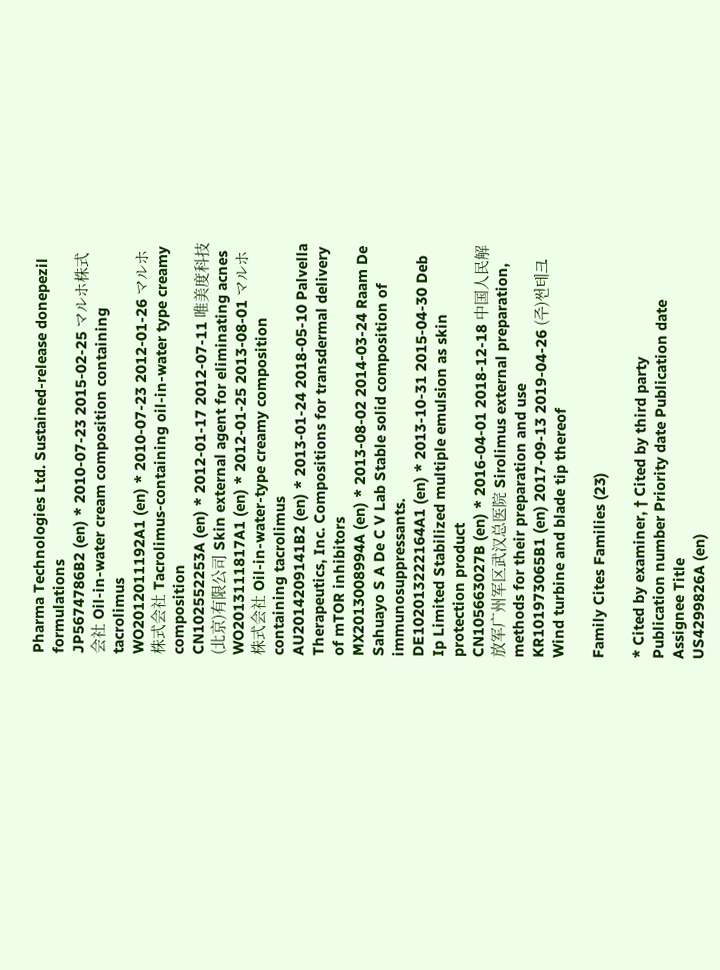Pharma Technologies Ltd. Sustained-release donepezil formulations
JP5674786B2 (en) * 2010-07-23 2015-02-25 マルホ株式会社 Oil-in-water cream composition containing tacrolimus
WO2012011192A1 (en) * 2010-07-23 2012-01-26 マルホ株式会社 Tacrolimus-containing oil-in-water type creamy composition
CN102552253A (en) * 2012-01-17 2012-07-11 唯美度科技(北京)有限公司 Skin external agent for eliminating acnes
WO2013111817A1 (en) * 2012-01-25 2013-08-01 マルホ株式会社 Oil-in-water-type creamy composition containing tacrolimus
AU2014209141B2 (en) * 2013-01-24 2018-05-10 Palvella Therapeutics, Inc. Compositions for transdermal delivery of mTOR inhibitors
MX2013008994A (en) * 2013-08-02 2014-03-24 Raam De Sahuayo S A De C V Lab Stable solid composition of immunosuppressants.
DE102013222164A1 (en) * 2013-10-31 2015-04-30 Deb Ip Limited Stabilized multiple emulsion as skin protection product
CN105663027B (en) * 2016-04-01 2018-12-18 中国人民解放军广州军区武汉总医院 Sirolimus external preparation, methods for their preparation and use
KR101973065B1 (en) 2017-09-13 2019-04-26 (주)썬테크 Wind turbine and blade tip thereof

Family Cites Families (23)

* Cited by examiner, † Cited by third party
Publication number Priority date Publication date Assignee Title
US4299826A (en)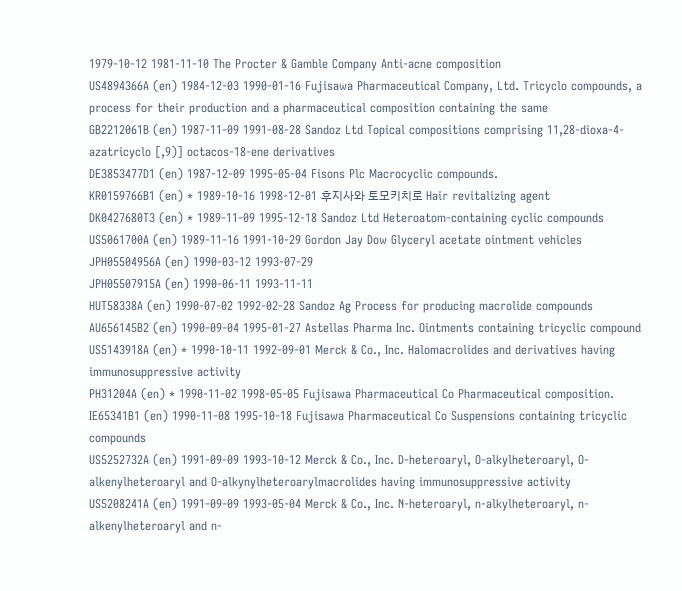1979-10-12 1981-11-10 The Procter & Gamble Company Anti-acne composition
US4894366A (en) 1984-12-03 1990-01-16 Fujisawa Pharmaceutical Company, Ltd. Tricyclo compounds, a process for their production and a pharmaceutical composition containing the same
GB2212061B (en) 1987-11-09 1991-08-28 Sandoz Ltd Topical compositions comprising 11,28-dioxa-4-azatricyclo [,9)] octacos-18-ene derivatives
DE3853477D1 (en) 1987-12-09 1995-05-04 Fisons Plc Macrocyclic compounds.
KR0159766B1 (en) * 1989-10-16 1998-12-01 후지사와 토모키치로 Hair revitalizing agent
DK0427680T3 (en) * 1989-11-09 1995-12-18 Sandoz Ltd Heteroatom-containing cyclic compounds
US5061700A (en) 1989-11-16 1991-10-29 Gordon Jay Dow Glyceryl acetate ointment vehicles
JPH05504956A (en) 1990-03-12 1993-07-29
JPH05507915A (en) 1990-06-11 1993-11-11
HUT58338A (en) 1990-07-02 1992-02-28 Sandoz Ag Process for producing macrolide compounds
AU656145B2 (en) 1990-09-04 1995-01-27 Astellas Pharma Inc. Ointments containing tricyclic compound
US5143918A (en) * 1990-10-11 1992-09-01 Merck & Co., Inc. Halomacrolides and derivatives having immunosuppressive activity
PH31204A (en) * 1990-11-02 1998-05-05 Fujisawa Pharmaceutical Co Pharmaceutical composition.
IE65341B1 (en) 1990-11-08 1995-10-18 Fujisawa Pharmaceutical Co Suspensions containing tricyclic compounds
US5252732A (en) 1991-09-09 1993-10-12 Merck & Co., Inc. D-heteroaryl, O-alkylheteroaryl, O-alkenylheteroaryl and O-alkynylheteroarylmacrolides having immunosuppressive activity
US5208241A (en) 1991-09-09 1993-05-04 Merck & Co., Inc. N-heteroaryl, n-alkylheteroaryl, n-alkenylheteroaryl and n-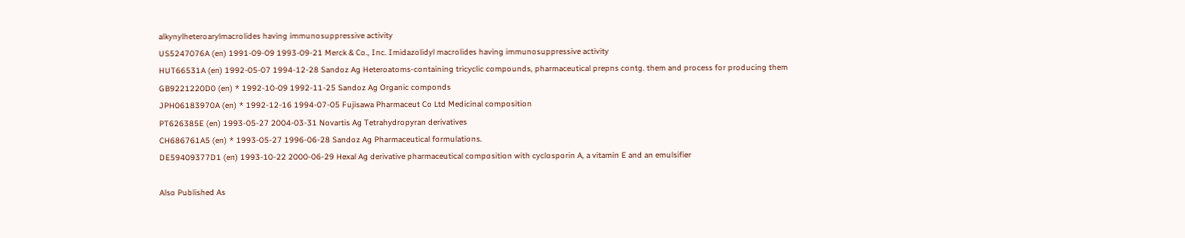alkynylheteroarylmacrolides having immunosuppressive activity
US5247076A (en) 1991-09-09 1993-09-21 Merck & Co., Inc. Imidazolidyl macrolides having immunosuppressive activity
HUT66531A (en) 1992-05-07 1994-12-28 Sandoz Ag Heteroatoms-containing tricyclic compounds, pharmaceutical prepns contg. them and process for producing them
GB9221220D0 (en) * 1992-10-09 1992-11-25 Sandoz Ag Organic componds
JPH06183970A (en) * 1992-12-16 1994-07-05 Fujisawa Pharmaceut Co Ltd Medicinal composition
PT626385E (en) 1993-05-27 2004-03-31 Novartis Ag Tetrahydropyran derivatives
CH686761A5 (en) * 1993-05-27 1996-06-28 Sandoz Ag Pharmaceutical formulations.
DE59409377D1 (en) 1993-10-22 2000-06-29 Hexal Ag derivative pharmaceutical composition with cyclosporin A, a vitamin E and an emulsifier

Also Published As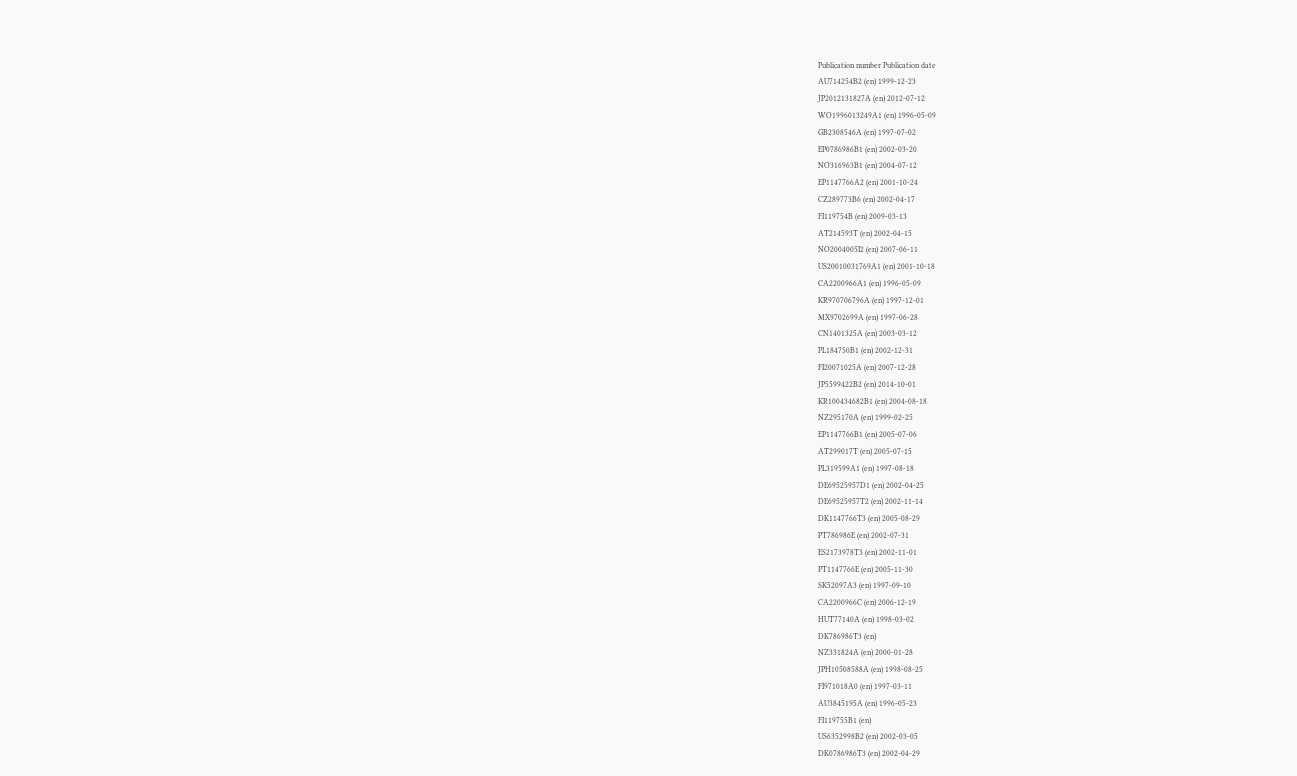Publication number Publication date
AU714254B2 (en) 1999-12-23
JP2012131827A (en) 2012-07-12
WO1996013249A1 (en) 1996-05-09
GB2308546A (en) 1997-07-02
EP0786986B1 (en) 2002-03-20
NO316963B1 (en) 2004-07-12
EP1147766A2 (en) 2001-10-24
CZ289773B6 (en) 2002-04-17
FI119754B (en) 2009-03-13
AT214593T (en) 2002-04-15
NO2004005I2 (en) 2007-06-11
US20010031769A1 (en) 2001-10-18
CA2200966A1 (en) 1996-05-09
KR970706796A (en) 1997-12-01
MX9702699A (en) 1997-06-28
CN1401325A (en) 2003-03-12
PL184750B1 (en) 2002-12-31
FI20071025A (en) 2007-12-28
JP5599422B2 (en) 2014-10-01
KR100434682B1 (en) 2004-08-18
NZ295170A (en) 1999-02-25
EP1147766B1 (en) 2005-07-06
AT299017T (en) 2005-07-15
PL319599A1 (en) 1997-08-18
DE69525957D1 (en) 2002-04-25
DE69525957T2 (en) 2002-11-14
DK1147766T3 (en) 2005-08-29
PT786986E (en) 2002-07-31
ES2173978T3 (en) 2002-11-01
PT1147766E (en) 2005-11-30
SK52097A3 (en) 1997-09-10
CA2200966C (en) 2006-12-19
HUT77140A (en) 1998-03-02
DK786986T3 (en)
NZ331824A (en) 2000-01-28
JPH10508588A (en) 1998-08-25
FI971018A0 (en) 1997-03-11
AU3845195A (en) 1996-05-23
FI119755B1 (en)
US6352998B2 (en) 2002-03-05
DK0786986T3 (en) 2002-04-29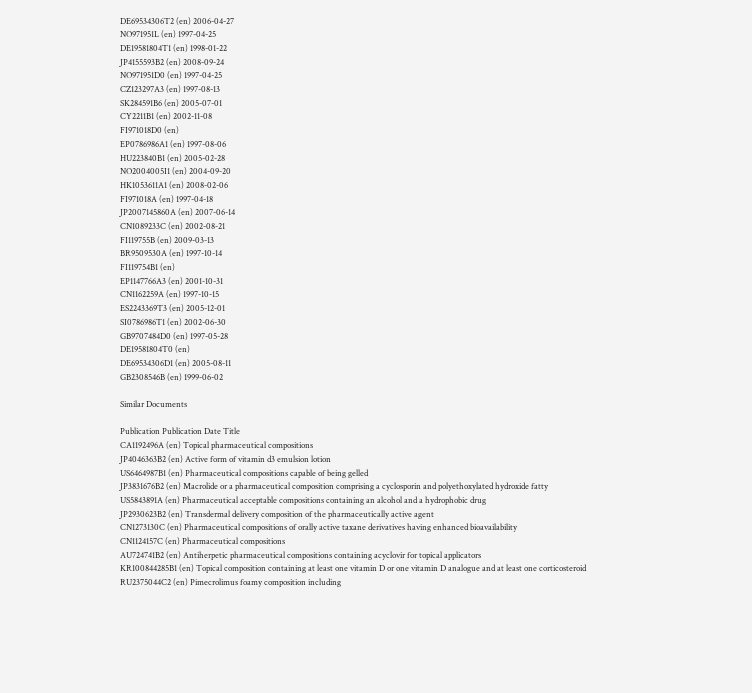DE69534306T2 (en) 2006-04-27
NO971951L (en) 1997-04-25
DE19581804T1 (en) 1998-01-22
JP4155593B2 (en) 2008-09-24
NO971951D0 (en) 1997-04-25
CZ123297A3 (en) 1997-08-13
SK284591B6 (en) 2005-07-01
CY2211B1 (en) 2002-11-08
FI971018D0 (en)
EP0786986A1 (en) 1997-08-06
HU223840B1 (en) 2005-02-28
NO2004005I1 (en) 2004-09-20
HK1053611A1 (en) 2008-02-06
FI971018A (en) 1997-04-18
JP2007145860A (en) 2007-06-14
CN1089233C (en) 2002-08-21
FI119755B (en) 2009-03-13
BR9509530A (en) 1997-10-14
FI119754B1 (en)
EP1147766A3 (en) 2001-10-31
CN1162259A (en) 1997-10-15
ES2243369T3 (en) 2005-12-01
SI0786986T1 (en) 2002-06-30
GB9707484D0 (en) 1997-05-28
DE19581804T0 (en)
DE69534306D1 (en) 2005-08-11
GB2308546B (en) 1999-06-02

Similar Documents

Publication Publication Date Title
CA1192496A (en) Topical pharmaceutical compositions
JP4046363B2 (en) Active form of vitamin d3 emulsion lotion
US6464987B1 (en) Pharmaceutical compositions capable of being gelled
JP3831676B2 (en) Macrolide or a pharmaceutical composition comprising a cyclosporin and polyethoxylated hydroxide fatty
US5843891A (en) Pharmaceutical acceptable compositions containing an alcohol and a hydrophobic drug
JP2930623B2 (en) Transdermal delivery composition of the pharmaceutically active agent
CN1273130C (en) Pharmaceutical compositions of orally active taxane derivatives having enhanced bioavailability
CN1124157C (en) Pharmaceutical compositions
AU724741B2 (en) Antiherpetic pharmaceutical compositions containing acyclovir for topical applicators
KR100844285B1 (en) Topical composition containing at least one vitamin D or one vitamin D analogue and at least one corticosteroid
RU2375044C2 (en) Pimecrolimus foamy composition including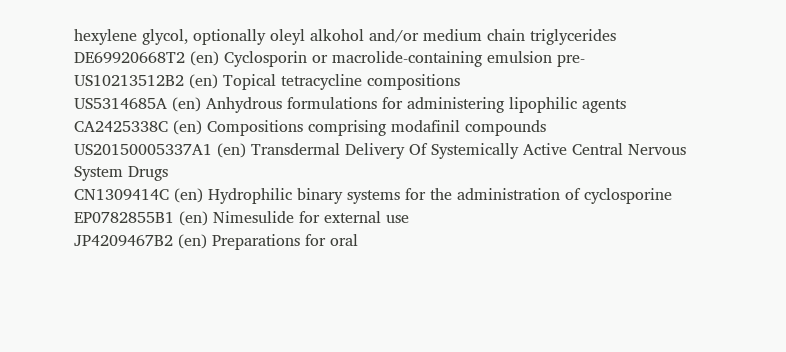hexylene glycol, optionally oleyl alkohol and/or medium chain triglycerides
DE69920668T2 (en) Cyclosporin or macrolide-containing emulsion pre-
US10213512B2 (en) Topical tetracycline compositions
US5314685A (en) Anhydrous formulations for administering lipophilic agents
CA2425338C (en) Compositions comprising modafinil compounds
US20150005337A1 (en) Transdermal Delivery Of Systemically Active Central Nervous System Drugs
CN1309414C (en) Hydrophilic binary systems for the administration of cyclosporine
EP0782855B1 (en) Nimesulide for external use
JP4209467B2 (en) Preparations for oral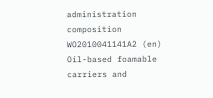administration composition
WO2010041141A2 (en) Oil-based foamable carriers and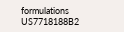formulations
US7718188B2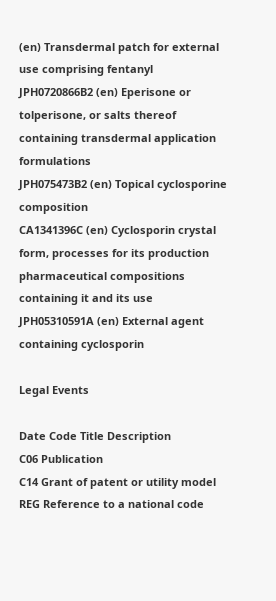(en) Transdermal patch for external use comprising fentanyl
JPH0720866B2 (en) Eperisone or tolperisone, or salts thereof containing transdermal application formulations
JPH075473B2 (en) Topical cyclosporine composition
CA1341396C (en) Cyclosporin crystal form, processes for its production pharmaceutical compositions containing it and its use
JPH05310591A (en) External agent containing cyclosporin

Legal Events

Date Code Title Description
C06 Publication
C14 Grant of patent or utility model
REG Reference to a national code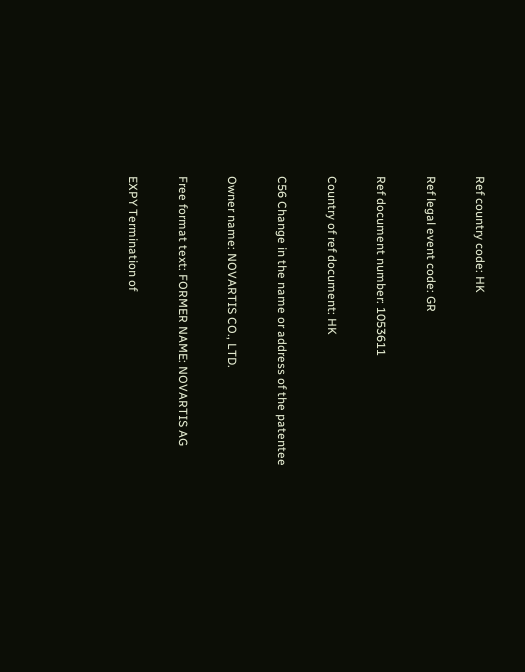Ref country code: HK

Ref legal event code: GR

Ref document number: 1053611

Country of ref document: HK

C56 Change in the name or address of the patentee

Owner name: NOVARTIS CO., LTD.

Free format text: FORMER NAME: NOVARTIS AG

EXPY Termination of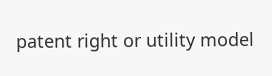patent right or utility model